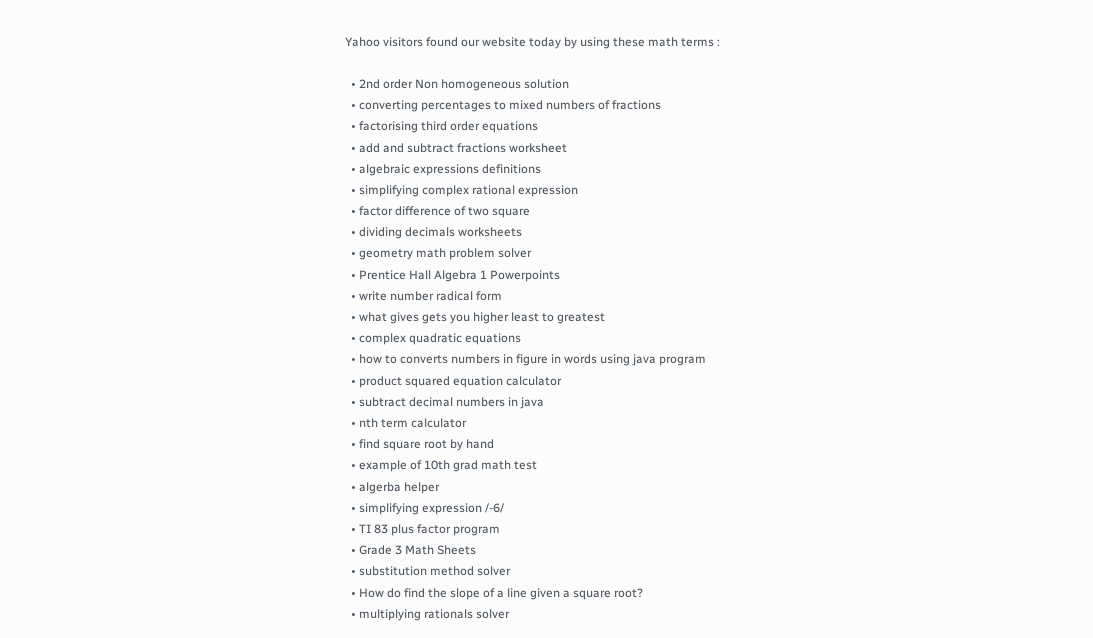Yahoo visitors found our website today by using these math terms :

  • 2nd order Non homogeneous solution
  • converting percentages to mixed numbers of fractions
  • factorising third order equations
  • add and subtract fractions worksheet
  • algebraic expressions definitions
  • simplifying complex rational expression
  • factor difference of two square
  • dividing decimals worksheets
  • geometry math problem solver
  • Prentice Hall Algebra 1 Powerpoints
  • write number radical form
  • what gives gets you higher least to greatest
  • complex quadratic equations
  • how to converts numbers in figure in words using java program
  • product squared equation calculator
  • subtract decimal numbers in java
  • nth term calculator
  • find square root by hand
  • example of 10th grad math test
  • algerba helper
  • simplifying expression /-6/
  • TI 83 plus factor program
  • Grade 3 Math Sheets
  • substitution method solver
  • How do find the slope of a line given a square root?
  • multiplying rationals solver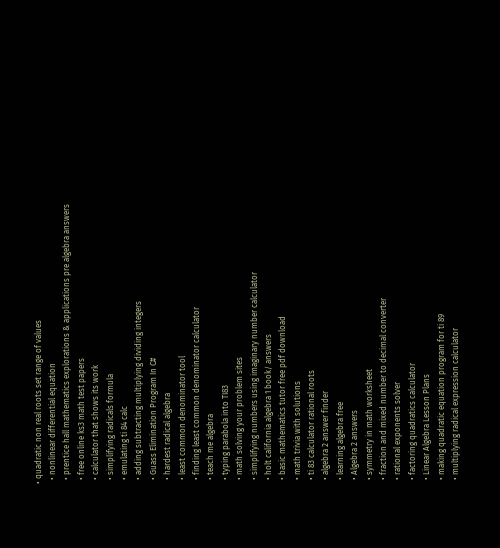• quadratic non real roots set range of values
  • nonlinear differential equation
  • prentice hall mathematics explorations & applications pre algebra answers
  • free online ks3 math test papers
  • calculator that shows its work
  • simplifying radicals formula
  • emulating ti 84 calc
  • adding subtracting multiplying dividing integers
  • Guass Elimination Program In C#
  • hardest radical algebra
  • least common denominator tool
  • finding least common denominator calculator
  • teach me algebra
  • typing parabola into TI83
  • math solving your problem sites
  • simplifying numbers using imaginary number calculator
  • holt california algebra 1 book/ answers
  • basic mathematics tutor free pdf download
  • math trivia with solutions
  • ti 83 calculator rational roots
  • algebra 2 answer finder
  • learning algebra free
  • Algebra 2 answers
  • symmetry in math worksheet
  • fraction and mixed number to decimal converter
  • rational exponents solver
  • factoring quadratics calculator
  • Linear Algebra Lesson Plans
  • making quadratic equation program for ti 89
  • multiplying radical expression calculator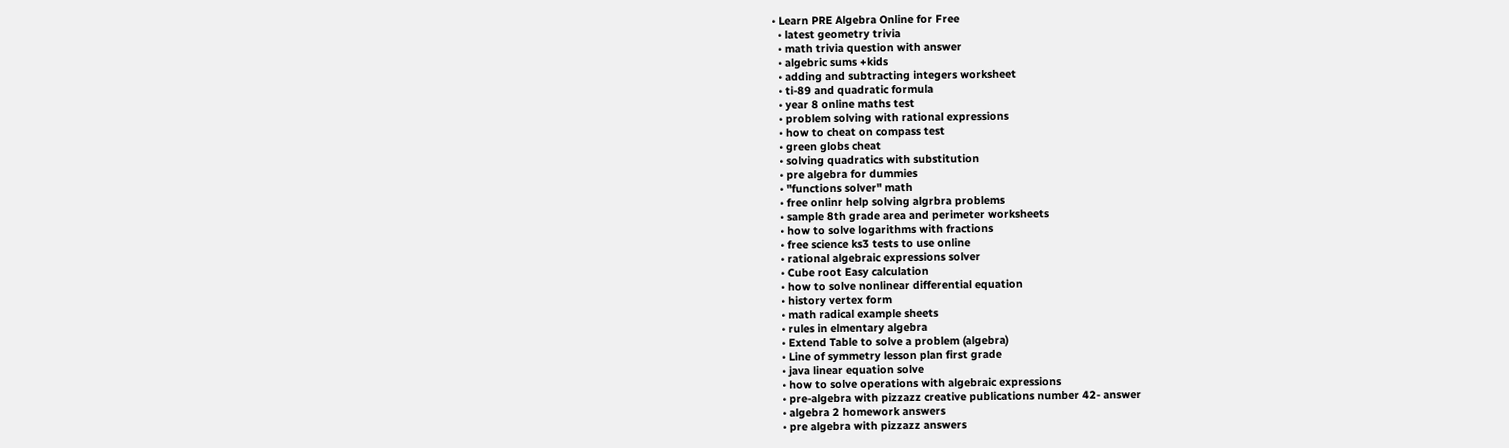• Learn PRE Algebra Online for Free
  • latest geometry trivia
  • math trivia question with answer
  • algebric sums +kids
  • adding and subtracting integers worksheet
  • ti-89 and quadratic formula
  • year 8 online maths test
  • problem solving with rational expressions
  • how to cheat on compass test
  • green globs cheat
  • solving quadratics with substitution
  • pre algebra for dummies
  • "functions solver" math
  • free onlinr help solving algrbra problems
  • sample 8th grade area and perimeter worksheets
  • how to solve logarithms with fractions
  • free science ks3 tests to use online
  • rational algebraic expressions solver
  • Cube root Easy calculation
  • how to solve nonlinear differential equation
  • history vertex form
  • math radical example sheets
  • rules in elmentary algebra
  • Extend Table to solve a problem (algebra)
  • Line of symmetry lesson plan first grade
  • java linear equation solve
  • how to solve operations with algebraic expressions
  • pre-algebra with pizzazz creative publications number 42- answer
  • algebra 2 homework answers
  • pre algebra with pizzazz answers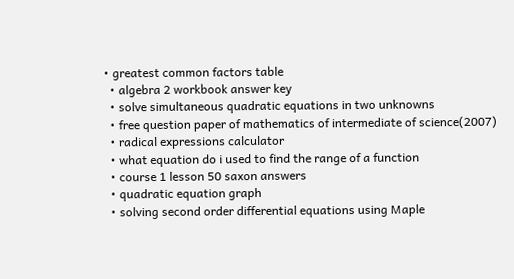• greatest common factors table
  • algebra 2 workbook answer key
  • solve simultaneous quadratic equations in two unknowns
  • free question paper of mathematics of intermediate of science(2007)
  • radical expressions calculator
  • what equation do i used to find the range of a function
  • course 1 lesson 50 saxon answers
  • quadratic equation graph
  • solving second order differential equations using Maple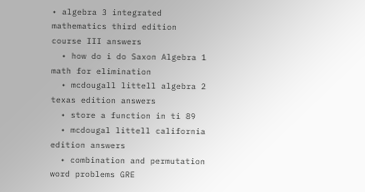• algebra 3 integrated mathematics third edition course III answers
  • how do i do Saxon Algebra 1 math for elimination
  • mcdougall littell algebra 2 texas edition answers
  • store a function in ti 89
  • mcdougal littell california edition answers
  • combination and permutation word problems GRE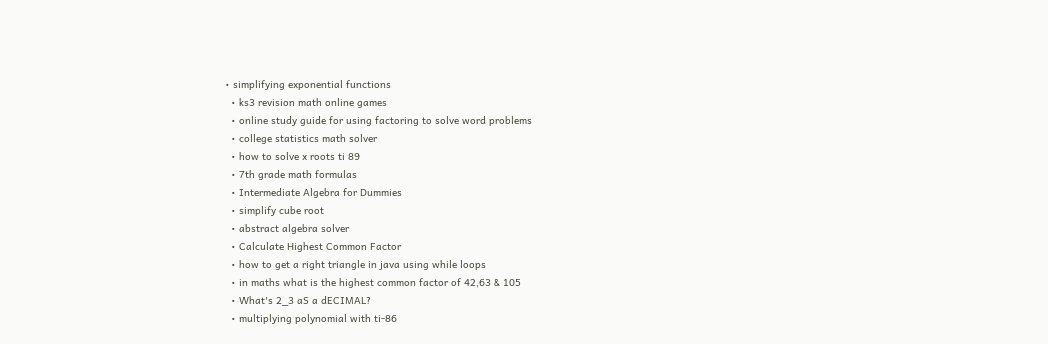• simplifying exponential functions
  • ks3 revision math online games
  • online study guide for using factoring to solve word problems
  • college statistics math solver
  • how to solve x roots ti 89
  • 7th grade math formulas
  • Intermediate Algebra for Dummies
  • simplify cube root
  • abstract algebra solver
  • Calculate Highest Common Factor
  • how to get a right triangle in java using while loops
  • in maths what is the highest common factor of 42,63 & 105
  • What's 2_3 aS a dECIMAL?
  • multiplying polynomial with ti-86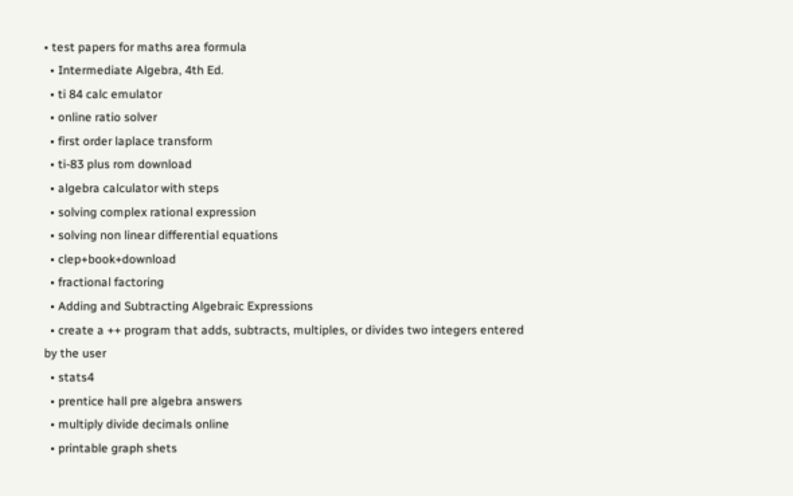• test papers for maths area formula
  • Intermediate Algebra, 4th Ed.
  • ti 84 calc emulator
  • online ratio solver
  • first order laplace transform
  • ti-83 plus rom download
  • algebra calculator with steps
  • solving complex rational expression
  • solving non linear differential equations
  • clep+book+download
  • fractional factoring
  • Adding and Subtracting Algebraic Expressions
  • create a ++ program that adds, subtracts, multiples, or divides two integers entered by the user
  • stats4
  • prentice hall pre algebra answers
  • multiply divide decimals online
  • printable graph shets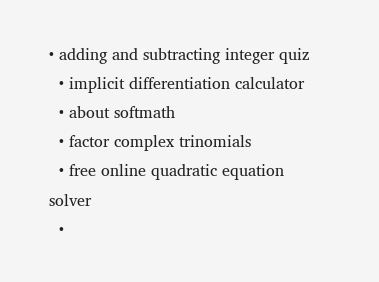• adding and subtracting integer quiz
  • implicit differentiation calculator
  • about softmath
  • factor complex trinomials
  • free online quadratic equation solver
  •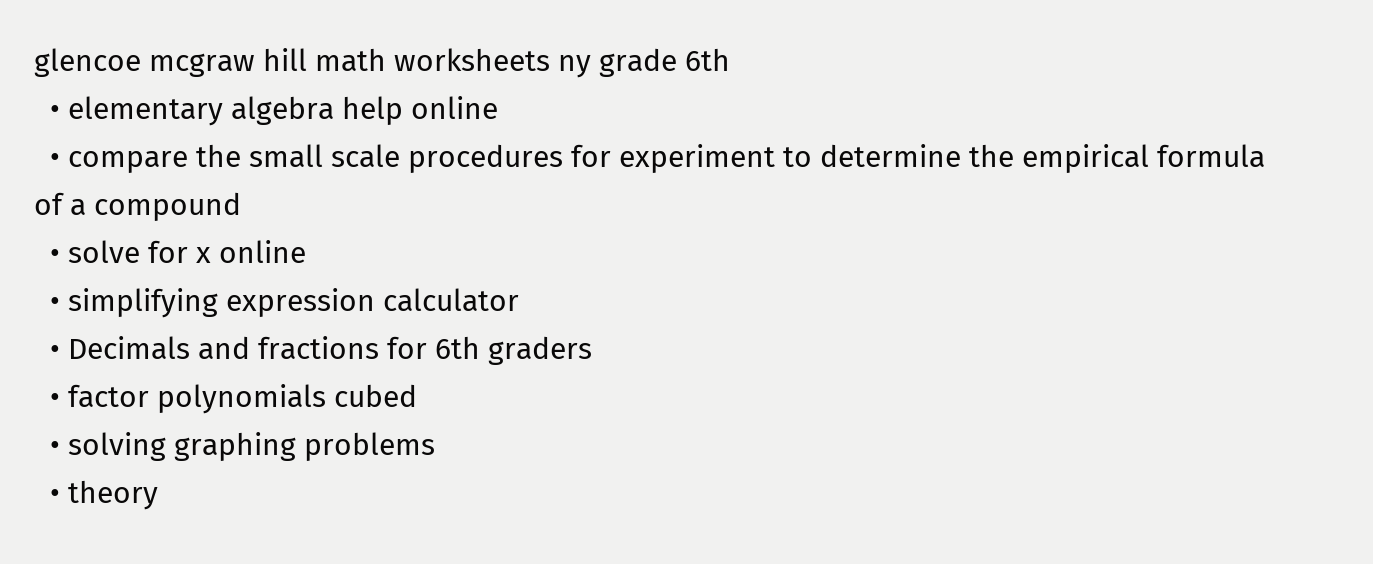glencoe mcgraw hill math worksheets ny grade 6th
  • elementary algebra help online
  • compare the small scale procedures for experiment to determine the empirical formula of a compound
  • solve for x online
  • simplifying expression calculator
  • Decimals and fractions for 6th graders
  • factor polynomials cubed
  • solving graphing problems
  • theory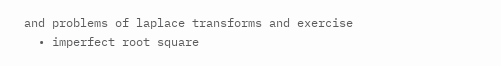and problems of laplace transforms and exercise
  • imperfect root square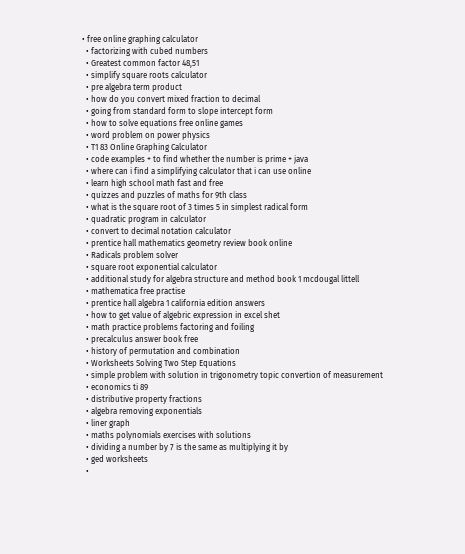• free online graphing calculator
  • factorizing with cubed numbers
  • Greatest common factor 48,51
  • simplify square roots calculator
  • pre algebra term product
  • how do you convert mixed fraction to decimal
  • going from standard form to slope intercept form
  • how to solve equations free online games
  • word problem on power physics
  • T1 83 Online Graphing Calculator
  • code examples + to find whether the number is prime + java
  • where can i find a simplifying calculator that i can use online
  • learn high school math fast and free
  • quizzes and puzzles of maths for 9th class
  • what is the square root of 3 times 5 in simplest radical form
  • quadratic program in calculator
  • convert to decimal notation calculator
  • prentice hall mathematics geometry review book online
  • Radicals problem solver
  • square root exponential calculator
  • additional study for algebra structure and method book 1 mcdougal littell
  • mathematica free practise
  • prentice hall algebra 1 california edition answers
  • how to get value of algebric expression in excel shet
  • math practice problems factoring and foiling
  • precalculus answer book free
  • history of permutation and combination
  • Worksheets Solving Two Step Equations
  • simple problem with solution in trigonometry topic convertion of measurement
  • economics ti 89
  • distributive property fractions
  • algebra removing exponentials
  • liner graph
  • maths polynomials exercises with solutions
  • dividing a number by 7 is the same as multiplying it by
  • ged worksheets
  •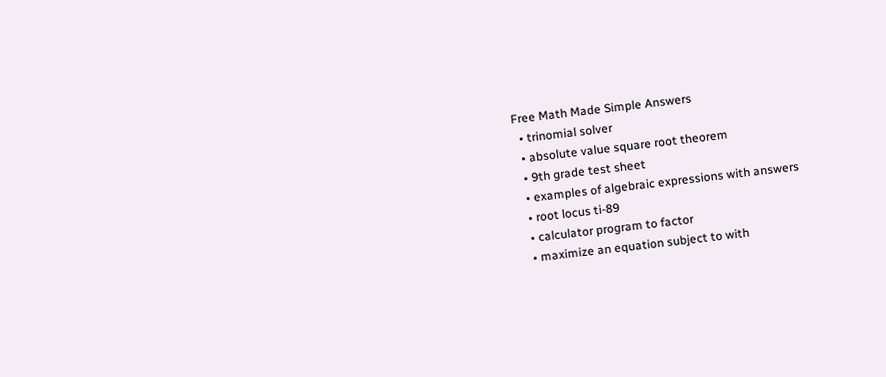Free Math Made Simple Answers
  • trinomial solver
  • absolute value square root theorem
  • 9th grade test sheet
  • examples of algebraic expressions with answers
  • root locus ti-89
  • calculator program to factor
  • maximize an equation subject to with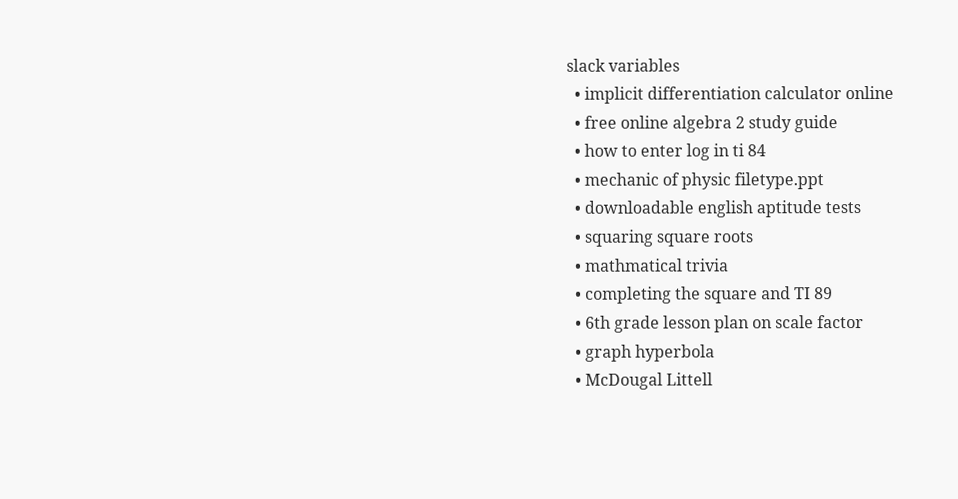slack variables
  • implicit differentiation calculator online
  • free online algebra 2 study guide
  • how to enter log in ti 84
  • mechanic of physic filetype.ppt
  • downloadable english aptitude tests
  • squaring square roots
  • mathmatical trivia
  • completing the square and TI 89
  • 6th grade lesson plan on scale factor
  • graph hyperbola
  • McDougal Littell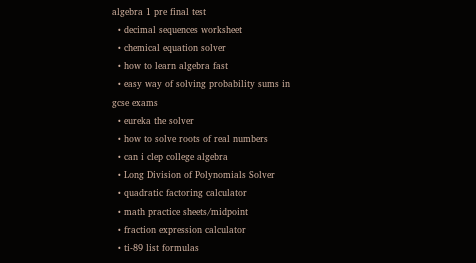algebra 1 pre final test
  • decimal sequences worksheet
  • chemical equation solver
  • how to learn algebra fast
  • easy way of solving probability sums in gcse exams
  • eureka the solver
  • how to solve roots of real numbers
  • can i clep college algebra
  • Long Division of Polynomials Solver
  • quadratic factoring calculator
  • math practice sheets/midpoint
  • fraction expression calculator
  • ti-89 list formulas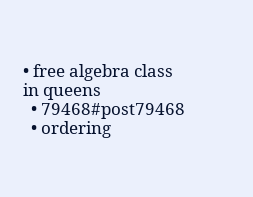• free algebra class in queens
  • 79468#post79468
  • ordering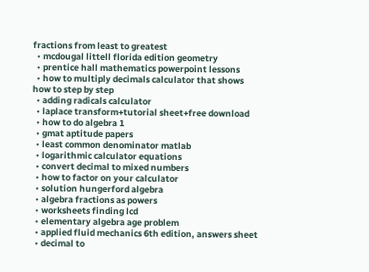fractions from least to greatest
  • mcdougal littell florida edition geometry
  • prentice hall mathematics powerpoint lessons
  • how to multiply decimals calculator that shows how to step by step
  • adding radicals calculator
  • laplace transform+tutorial sheet+free download
  • how to do algebra 1
  • gmat aptitude papers
  • least common denominator matlab
  • logarithmic calculator equations
  • convert decimal to mixed numbers
  • how to factor on your calculator
  • solution hungerford algebra
  • algebra fractions as powers
  • worksheets finding lcd
  • elementary algebra age problem
  • applied fluid mechanics 6th edition, answers sheet
  • decimal to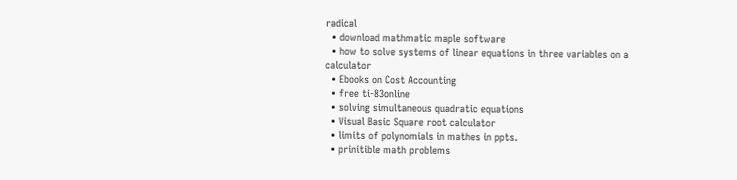radical
  • download mathmatic maple software
  • how to solve systems of linear equations in three variables on a calculator
  • Ebooks on Cost Accounting
  • free ti-83online
  • solving simultaneous quadratic equations
  • Visual Basic Square root calculator
  • limits of polynomials in mathes in ppts.
  • prinitible math problems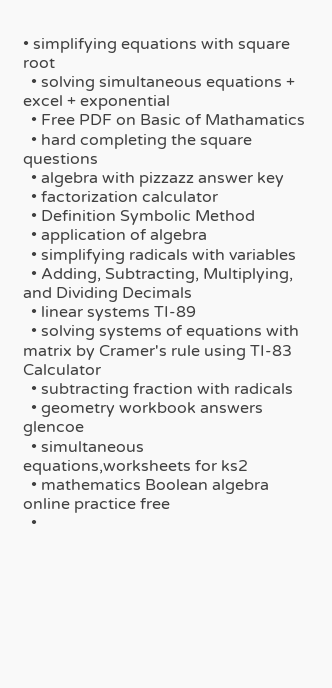• simplifying equations with square root
  • solving simultaneous equations + excel + exponential
  • Free PDF on Basic of Mathamatics
  • hard completing the square questions
  • algebra with pizzazz answer key
  • factorization calculator
  • Definition Symbolic Method
  • application of algebra
  • simplifying radicals with variables
  • Adding, Subtracting, Multiplying, and Dividing Decimals
  • linear systems TI-89
  • solving systems of equations with matrix by Cramer's rule using TI-83 Calculator
  • subtracting fraction with radicals
  • geometry workbook answers glencoe
  • simultaneous equations,worksheets for ks2
  • mathematics Boolean algebra online practice free
  •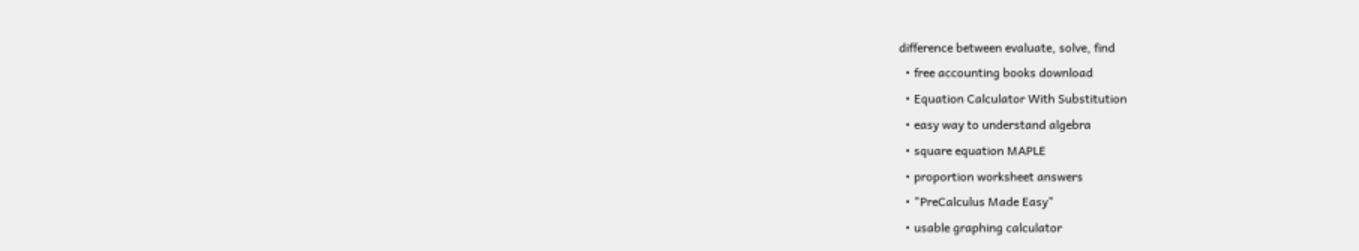difference between evaluate, solve, find
  • free accounting books download
  • Equation Calculator With Substitution
  • easy way to understand algebra
  • square equation MAPLE
  • proportion worksheet answers
  • "PreCalculus Made Easy"
  • usable graphing calculator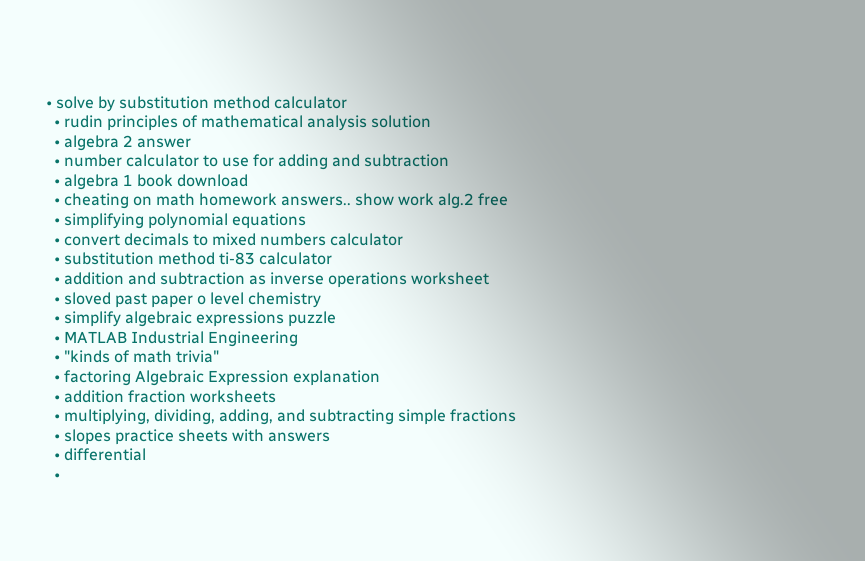• solve by substitution method calculator
  • rudin principles of mathematical analysis solution
  • algebra 2 answer
  • number calculator to use for adding and subtraction
  • algebra 1 book download
  • cheating on math homework answers.. show work alg.2 free
  • simplifying polynomial equations
  • convert decimals to mixed numbers calculator
  • substitution method ti-83 calculator
  • addition and subtraction as inverse operations worksheet
  • sloved past paper o level chemistry
  • simplify algebraic expressions puzzle
  • MATLAB Industrial Engineering
  • "kinds of math trivia"
  • factoring Algebraic Expression explanation
  • addition fraction worksheets
  • multiplying, dividing, adding, and subtracting simple fractions
  • slopes practice sheets with answers
  • differential
  •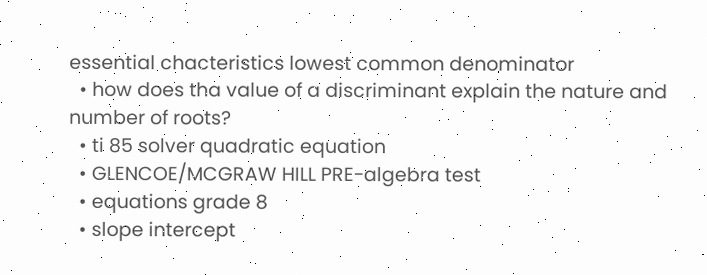essential chacteristics lowest common denominator
  • how does tha value of a discriminant explain the nature and number of roots?
  • ti 85 solver quadratic equation
  • GLENCOE/MCGRAW HILL PRE-algebra test
  • equations grade 8
  • slope intercept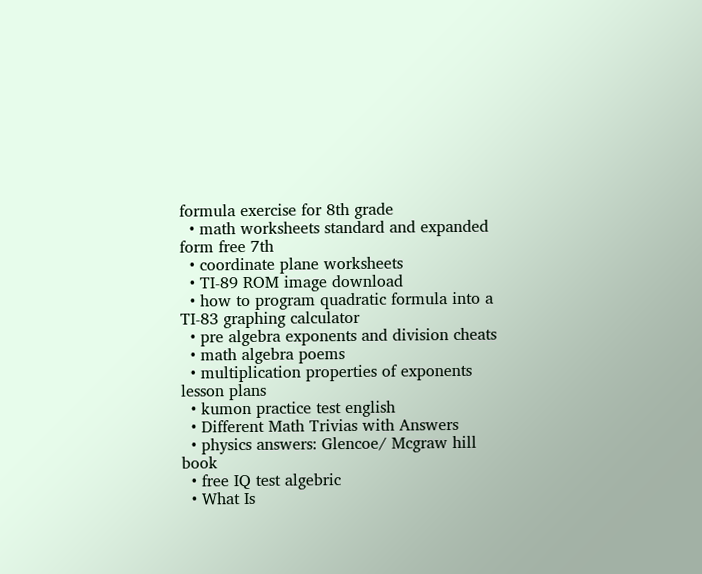formula exercise for 8th grade
  • math worksheets standard and expanded form free 7th
  • coordinate plane worksheets
  • TI-89 ROM image download
  • how to program quadratic formula into a TI-83 graphing calculator
  • pre algebra exponents and division cheats
  • math algebra poems
  • multiplication properties of exponents lesson plans
  • kumon practice test english
  • Different Math Trivias with Answers
  • physics answers: Glencoe/ Mcgraw hill book
  • free IQ test algebric
  • What Is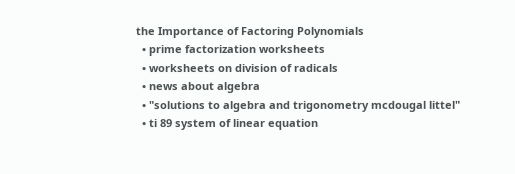the Importance of Factoring Polynomials
  • prime factorization worksheets
  • worksheets on division of radicals
  • news about algebra
  • "solutions to algebra and trigonometry mcdougal littel"
  • ti 89 system of linear equation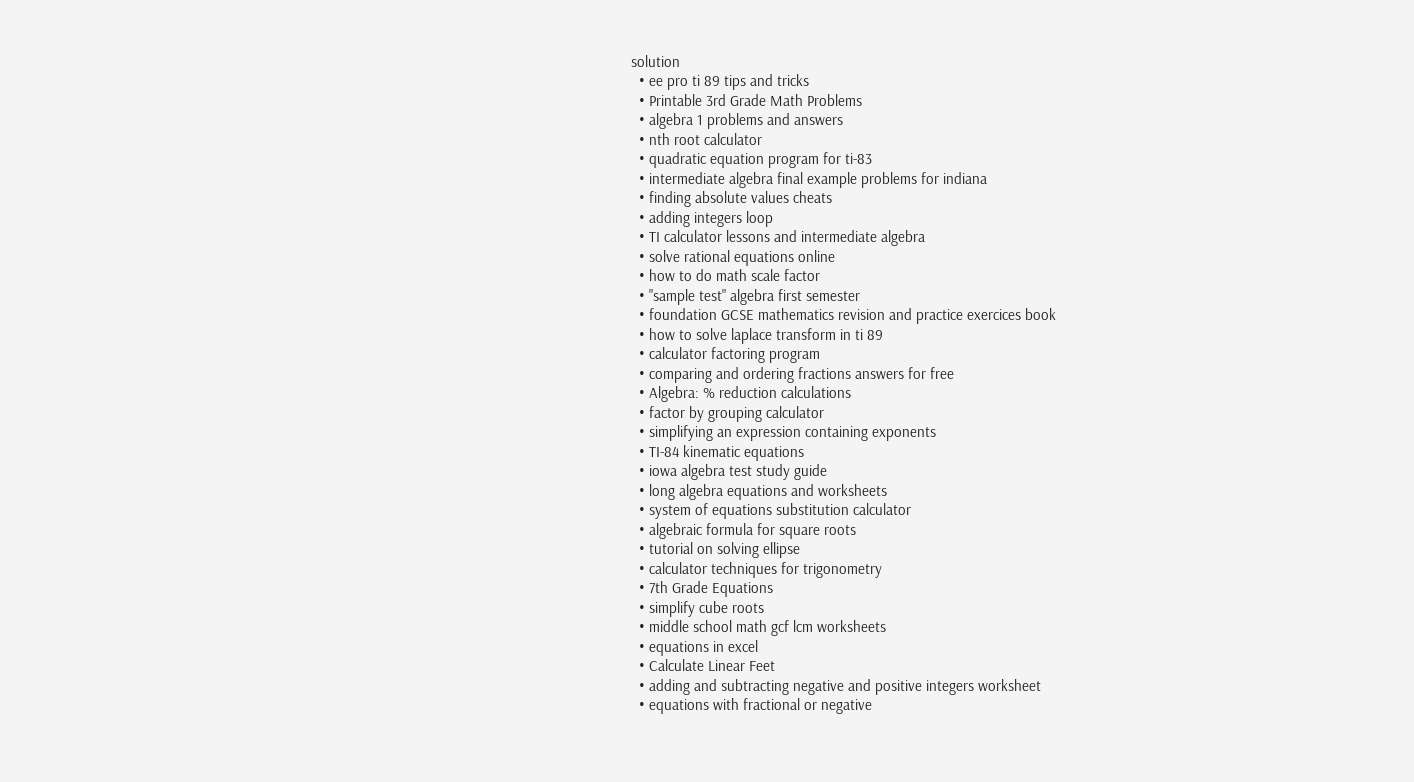solution
  • ee pro ti 89 tips and tricks
  • Printable 3rd Grade Math Problems
  • algebra 1 problems and answers
  • nth root calculator
  • quadratic equation program for ti-83
  • intermediate algebra final example problems for indiana
  • finding absolute values cheats
  • adding integers loop
  • TI calculator lessons and intermediate algebra
  • solve rational equations online
  • how to do math scale factor
  • "sample test" algebra first semester
  • foundation GCSE mathematics revision and practice exercices book
  • how to solve laplace transform in ti 89
  • calculator factoring program
  • comparing and ordering fractions answers for free
  • Algebra: % reduction calculations
  • factor by grouping calculator
  • simplifying an expression containing exponents
  • TI-84 kinematic equations
  • iowa algebra test study guide
  • long algebra equations and worksheets
  • system of equations substitution calculator
  • algebraic formula for square roots
  • tutorial on solving ellipse
  • calculator techniques for trigonometry
  • 7th Grade Equations
  • simplify cube roots
  • middle school math gcf lcm worksheets
  • equations in excel
  • Calculate Linear Feet
  • adding and subtracting negative and positive integers worksheet
  • equations with fractional or negative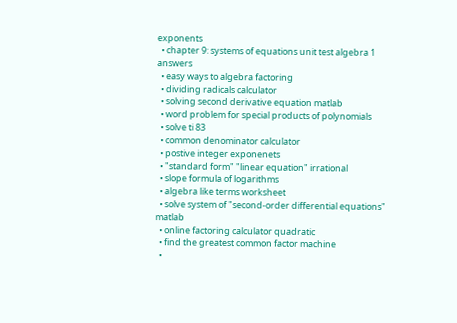exponents
  • chapter 9: systems of equations unit test algebra 1 answers
  • easy ways to algebra factoring
  • dividing radicals calculator
  • solving second derivative equation matlab
  • word problem for special products of polynomials
  • solve ti 83
  • common denominator calculator
  • postive integer exponenets
  • "standard form" "linear equation" irrational
  • slope formula of logarithms
  • algebra like terms worksheet
  • solve system of "second-order differential equations" matlab
  • online factoring calculator quadratic
  • find the greatest common factor machine
  •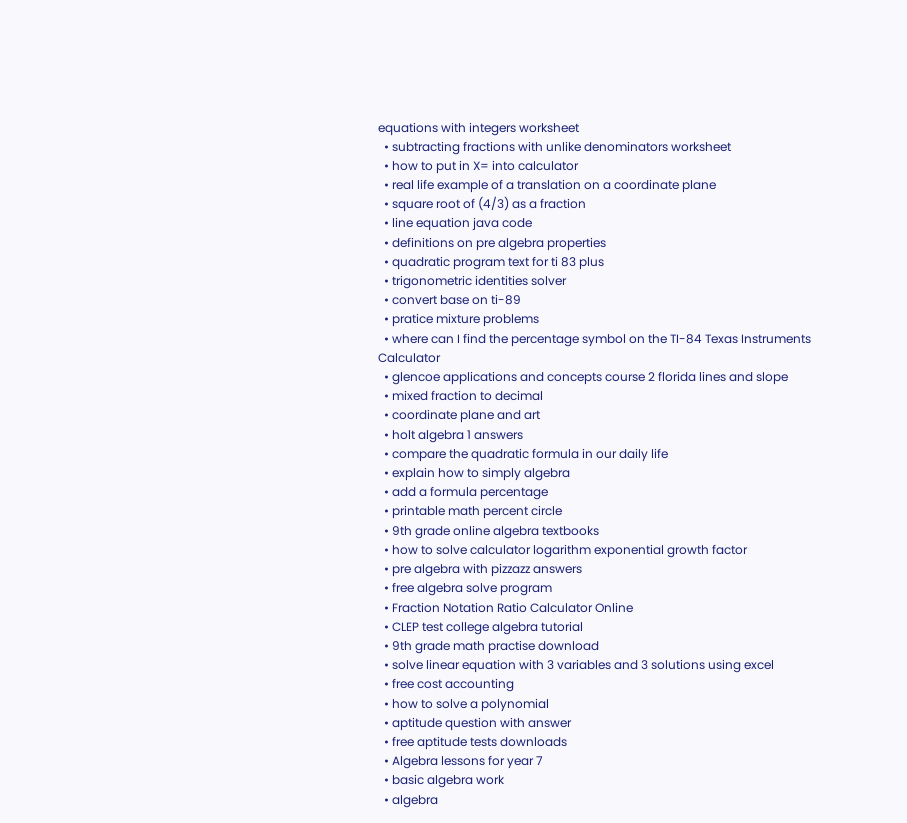equations with integers worksheet
  • subtracting fractions with unlike denominators worksheet
  • how to put in X= into calculator
  • real life example of a translation on a coordinate plane
  • square root of (4/3) as a fraction
  • line equation java code
  • definitions on pre algebra properties
  • quadratic program text for ti 83 plus
  • trigonometric identities solver
  • convert base on ti-89
  • pratice mixture problems
  • where can I find the percentage symbol on the TI-84 Texas Instruments Calculator
  • glencoe applications and concepts course 2 florida lines and slope
  • mixed fraction to decimal
  • coordinate plane and art
  • holt algebra 1 answers
  • compare the quadratic formula in our daily life
  • explain how to simply algebra
  • add a formula percentage
  • printable math percent circle
  • 9th grade online algebra textbooks
  • how to solve calculator logarithm exponential growth factor
  • pre algebra with pizzazz answers
  • free algebra solve program
  • Fraction Notation Ratio Calculator Online
  • CLEP test college algebra tutorial
  • 9th grade math practise download
  • solve linear equation with 3 variables and 3 solutions using excel
  • free cost accounting
  • how to solve a polynomial
  • aptitude question with answer
  • free aptitude tests downloads
  • Algebra lessons for year 7
  • basic algebra work
  • algebra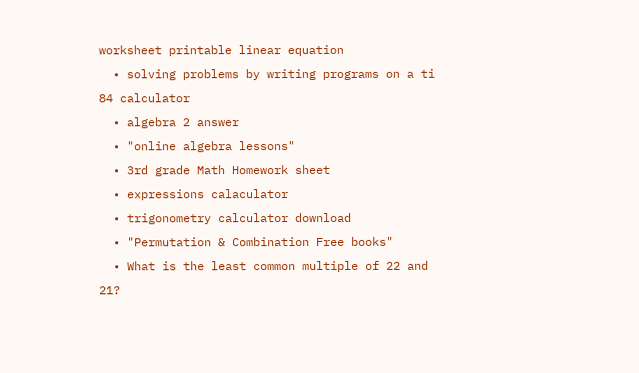worksheet printable linear equation
  • solving problems by writing programs on a ti 84 calculator
  • algebra 2 answer
  • "online algebra lessons"
  • 3rd grade Math Homework sheet
  • expressions calaculator
  • trigonometry calculator download
  • "Permutation & Combination Free books"
  • What is the least common multiple of 22 and 21?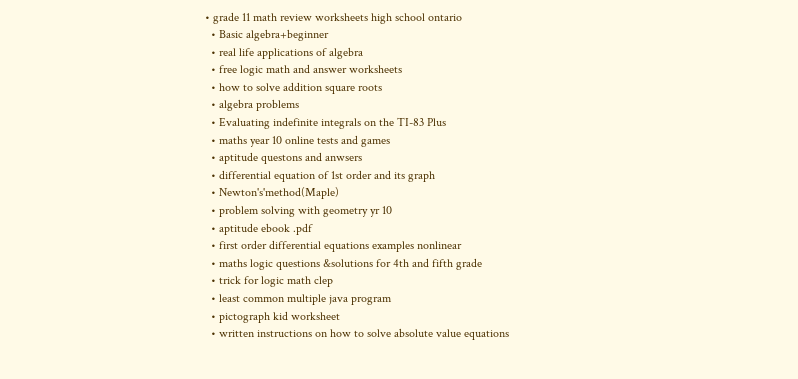• grade 11 math review worksheets high school ontario
  • Basic algebra+beginner
  • real life applications of algebra
  • free logic math and answer worksheets
  • how to solve addition square roots
  • algebra problems
  • Evaluating indefinite integrals on the TI-83 Plus
  • maths year 10 online tests and games
  • aptitude questons and anwsers
  • differential equation of 1st order and its graph
  • Newton's'method(Maple)
  • problem solving with geometry yr 10
  • aptitude ebook .pdf
  • first order differential equations examples nonlinear
  • maths logic questions &solutions for 4th and fifth grade
  • trick for logic math clep
  • least common multiple java program
  • pictograph kid worksheet
  • written instructions on how to solve absolute value equations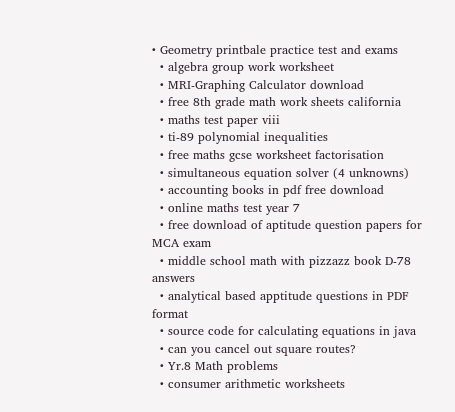• Geometry printbale practice test and exams
  • algebra group work worksheet
  • MRI-Graphing Calculator download
  • free 8th grade math work sheets california
  • maths test paper viii
  • ti-89 polynomial inequalities
  • free maths gcse worksheet factorisation
  • simultaneous equation solver (4 unknowns)
  • accounting books in pdf free download
  • online maths test year 7
  • free download of aptitude question papers for MCA exam
  • middle school math with pizzazz book D-78 answers
  • analytical based apptitude questions in PDF format
  • source code for calculating equations in java
  • can you cancel out square routes?
  • Yr.8 Math problems
  • consumer arithmetic worksheets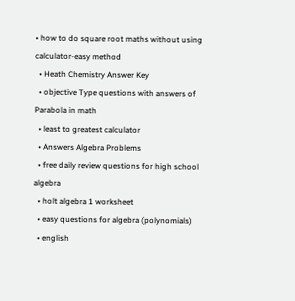• how to do square root maths without using calculator-easy method
  • Heath Chemistry Answer Key
  • objective Type questions with answers of Parabola in math
  • least to greatest calculator
  • Answers Algebra Problems
  • free daily review questions for high school algebra
  • holt algebra 1 worksheet
  • easy questions for algebra (polynomials)
  • english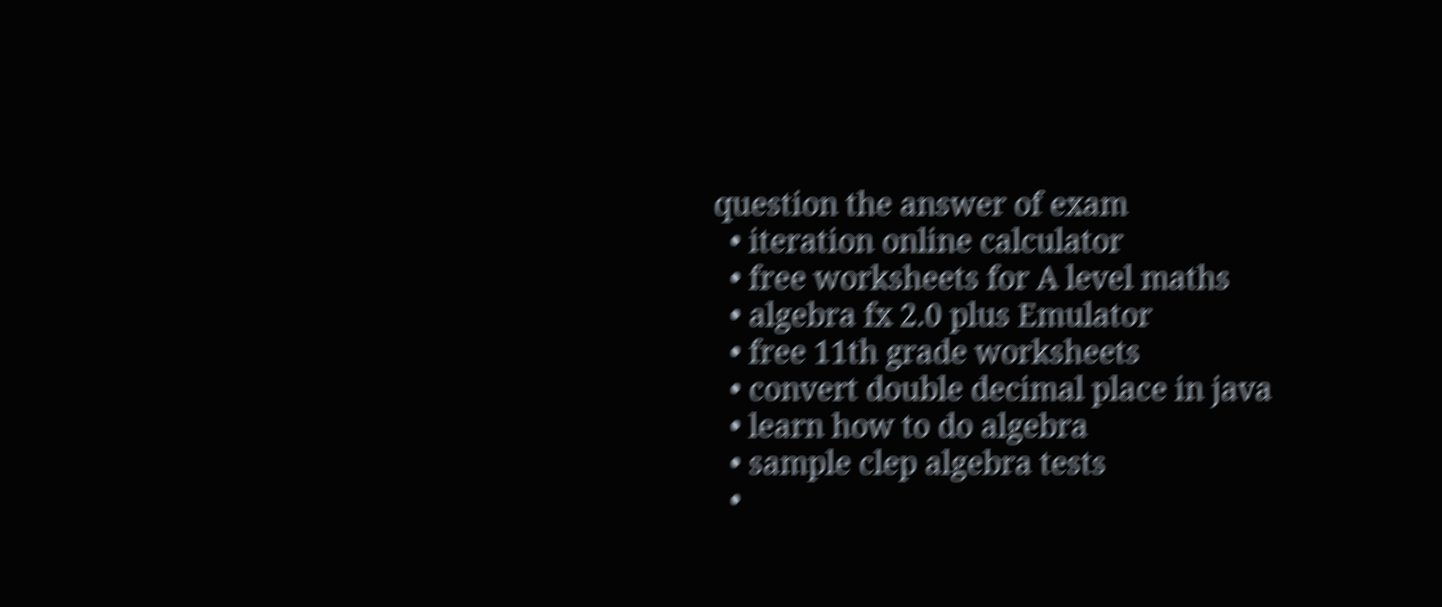question the answer of exam
  • iteration online calculator
  • free worksheets for A level maths
  • algebra fx 2.0 plus Emulator
  • free 11th grade worksheets
  • convert double decimal place in java
  • learn how to do algebra
  • sample clep algebra tests
  •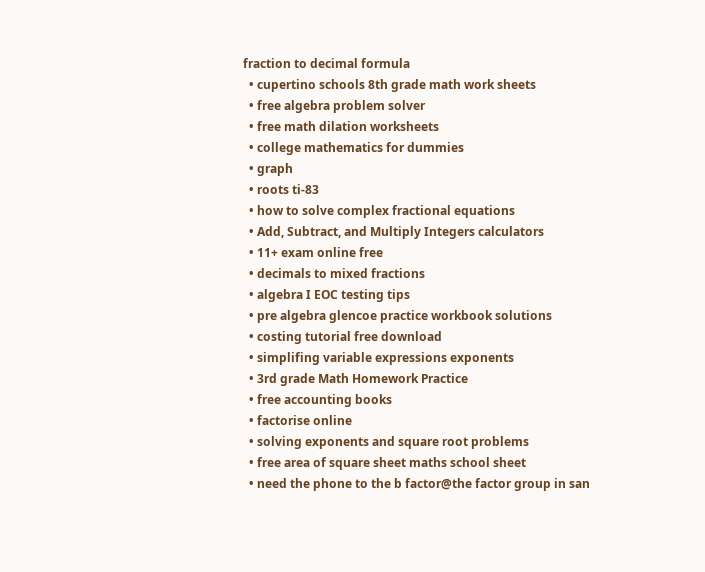fraction to decimal formula
  • cupertino schools 8th grade math work sheets
  • free algebra problem solver
  • free math dilation worksheets
  • college mathematics for dummies
  • graph
  • roots ti-83
  • how to solve complex fractional equations
  • Add, Subtract, and Multiply Integers calculators
  • 11+ exam online free
  • decimals to mixed fractions
  • algebra I EOC testing tips
  • pre algebra glencoe practice workbook solutions
  • costing tutorial free download
  • simplifing variable expressions exponents
  • 3rd grade Math Homework Practice
  • free accounting books
  • factorise online
  • solving exponents and square root problems
  • free area of square sheet maths school sheet
  • need the phone to the b factor@the factor group in san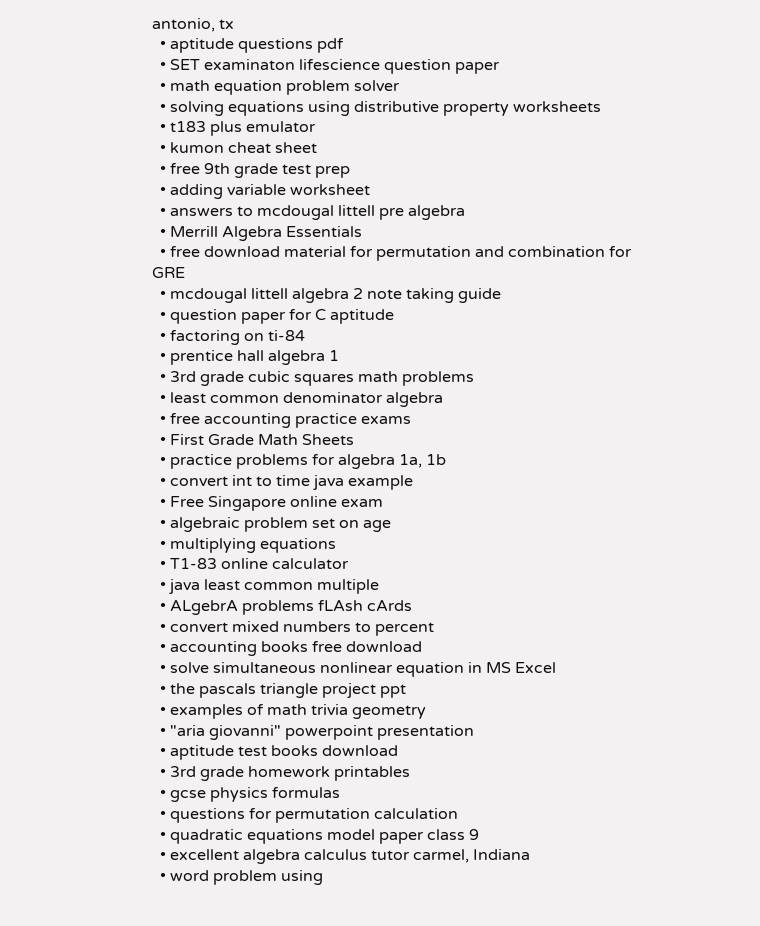antonio, tx
  • aptitude questions pdf
  • SET examinaton lifescience question paper
  • math equation problem solver
  • solving equations using distributive property worksheets
  • t183 plus emulator
  • kumon cheat sheet
  • free 9th grade test prep
  • adding variable worksheet
  • answers to mcdougal littell pre algebra
  • Merrill Algebra Essentials
  • free download material for permutation and combination for GRE
  • mcdougal littell algebra 2 note taking guide
  • question paper for C aptitude
  • factoring on ti-84
  • prentice hall algebra 1
  • 3rd grade cubic squares math problems
  • least common denominator algebra
  • free accounting practice exams
  • First Grade Math Sheets
  • practice problems for algebra 1a, 1b
  • convert int to time java example
  • Free Singapore online exam
  • algebraic problem set on age
  • multiplying equations
  • T1-83 online calculator
  • java least common multiple
  • ALgebrA problems fLAsh cArds
  • convert mixed numbers to percent
  • accounting books free download
  • solve simultaneous nonlinear equation in MS Excel
  • the pascals triangle project ppt
  • examples of math trivia geometry
  • "aria giovanni" powerpoint presentation
  • aptitude test books download
  • 3rd grade homework printables
  • gcse physics formulas
  • questions for permutation calculation
  • quadratic equations model paper class 9
  • excellent algebra calculus tutor carmel, Indiana
  • word problem using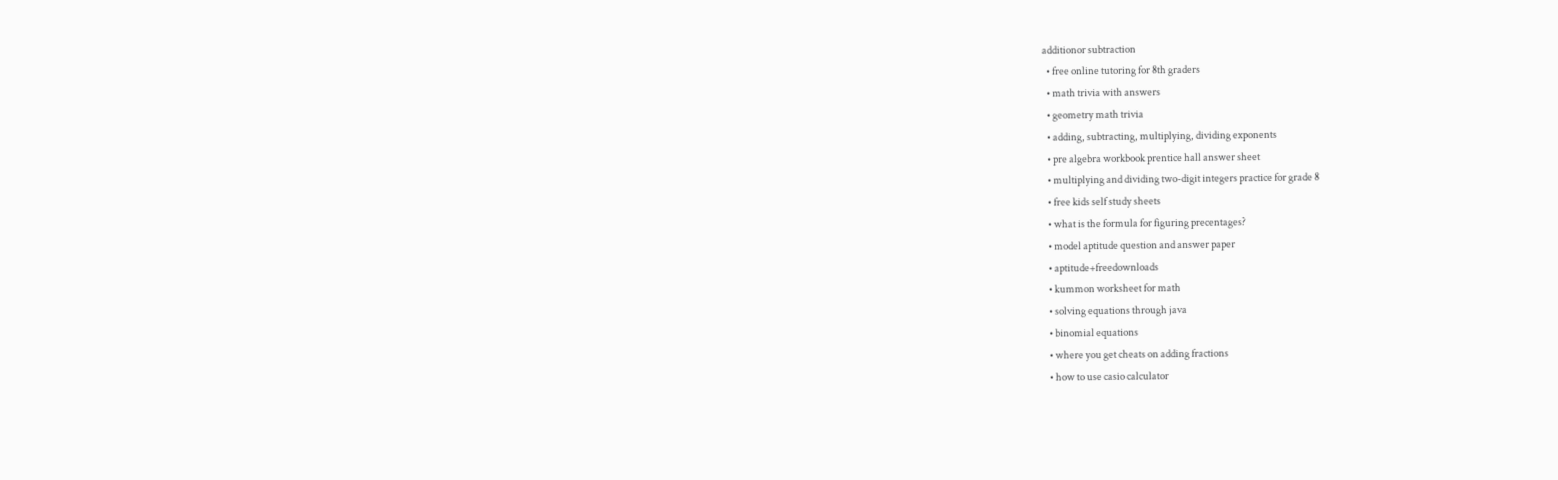additionor subtraction
  • free online tutoring for 8th graders
  • math trivia with answers
  • geometry math trivia
  • adding, subtracting, multiplying, dividing exponents
  • pre algebra workbook prentice hall answer sheet
  • multiplying and dividing two-digit integers practice for grade 8
  • free kids self study sheets
  • what is the formula for figuring precentages?
  • model aptitude question and answer paper
  • aptitude+freedownloads
  • kummon worksheet for math
  • solving equations through java
  • binomial equations
  • where you get cheats on adding fractions
  • how to use casio calculator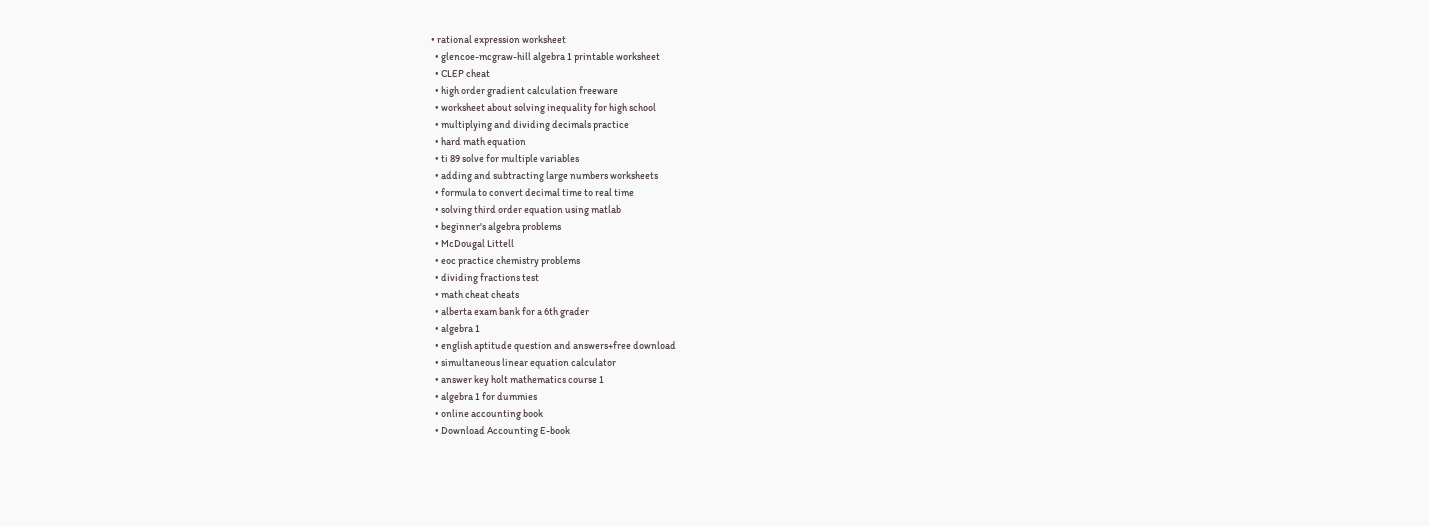• rational expression worksheet
  • glencoe-mcgraw-hill algebra 1 printable worksheet
  • CLEP cheat
  • high order gradient calculation freeware
  • worksheet about solving inequality for high school
  • multiplying and dividing decimals practice
  • hard math equation
  • ti 89 solve for multiple variables
  • adding and subtracting large numbers worksheets
  • formula to convert decimal time to real time
  • solving third order equation using matlab
  • beginner's algebra problems
  • McDougal Littell
  • eoc practice chemistry problems
  • dividing fractions test
  • math cheat cheats
  • alberta exam bank for a 6th grader
  • algebra 1
  • english aptitude question and answers+free download
  • simultaneous linear equation calculator
  • answer key holt mathematics course 1
  • algebra 1 for dummies
  • online accounting book
  • Download Accounting E-book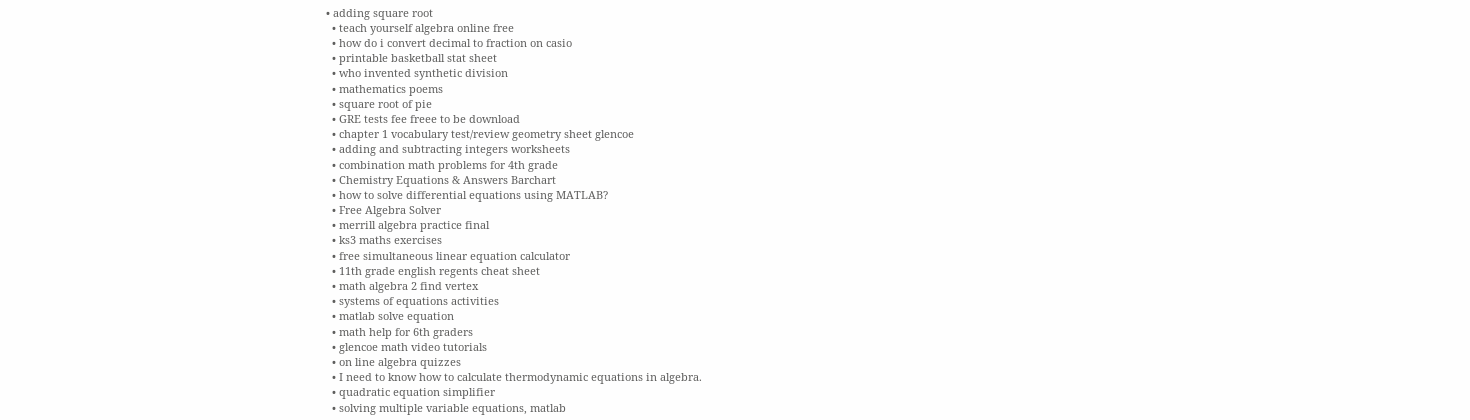• adding square root
  • teach yourself algebra online free
  • how do i convert decimal to fraction on casio
  • printable basketball stat sheet
  • who invented synthetic division
  • mathematics poems
  • square root of pie
  • GRE tests fee freee to be download
  • chapter 1 vocabulary test/review geometry sheet glencoe
  • adding and subtracting integers worksheets
  • combination math problems for 4th grade
  • Chemistry Equations & Answers Barchart
  • how to solve differential equations using MATLAB?
  • Free Algebra Solver
  • merrill algebra practice final
  • ks3 maths exercises
  • free simultaneous linear equation calculator
  • 11th grade english regents cheat sheet
  • math algebra 2 find vertex
  • systems of equations activities
  • matlab solve equation
  • math help for 6th graders
  • glencoe math video tutorials
  • on line algebra quizzes
  • I need to know how to calculate thermodynamic equations in algebra.
  • quadratic equation simplifier
  • solving multiple variable equations, matlab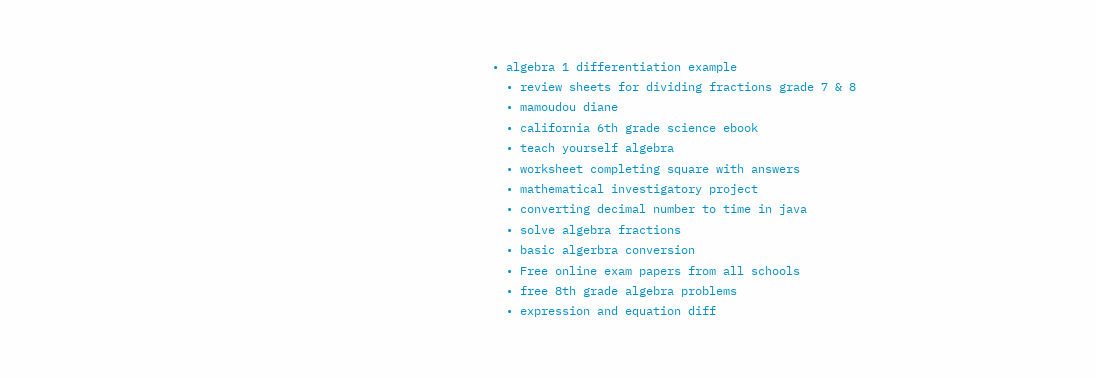• algebra 1 differentiation example
  • review sheets for dividing fractions grade 7 & 8
  • mamoudou diane
  • california 6th grade science ebook
  • teach yourself algebra
  • worksheet completing square with answers
  • mathematical investigatory project
  • converting decimal number to time in java
  • solve algebra fractions
  • basic algerbra conversion
  • Free online exam papers from all schools
  • free 8th grade algebra problems
  • expression and equation diff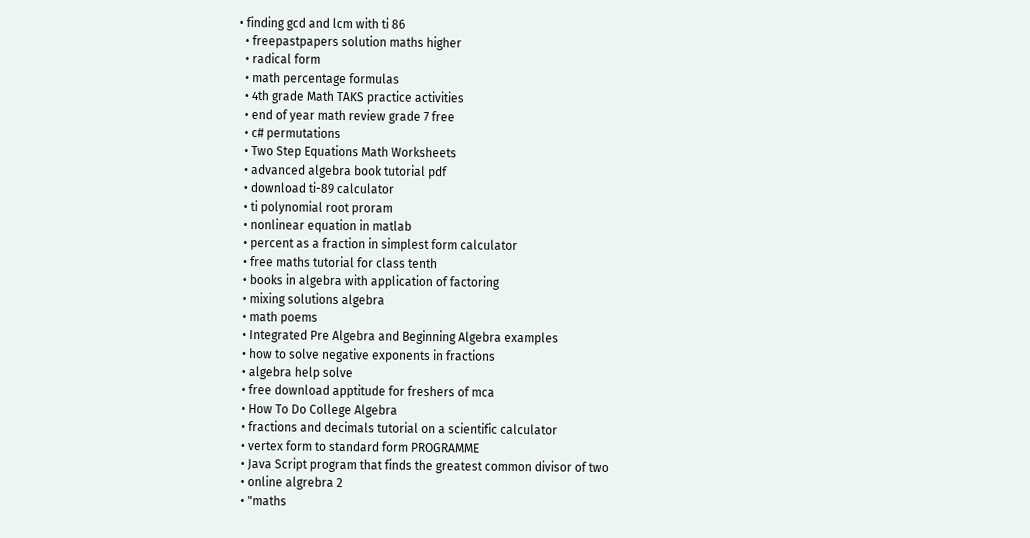• finding gcd and lcm with ti 86
  • freepastpapers solution maths higher
  • radical form
  • math percentage formulas
  • 4th grade Math TAKS practice activities
  • end of year math review grade 7 free
  • c# permutations
  • Two Step Equations Math Worksheets
  • advanced algebra book tutorial pdf
  • download ti-89 calculator
  • ti polynomial root proram
  • nonlinear equation in matlab
  • percent as a fraction in simplest form calculator
  • free maths tutorial for class tenth
  • books in algebra with application of factoring
  • mixing solutions algebra
  • math poems
  • Integrated Pre Algebra and Beginning Algebra examples
  • how to solve negative exponents in fractions
  • algebra help solve
  • free download apptitude for freshers of mca
  • How To Do College Algebra
  • fractions and decimals tutorial on a scientific calculator
  • vertex form to standard form PROGRAMME
  • Java Script program that finds the greatest common divisor of two
  • online algrebra 2
  • "maths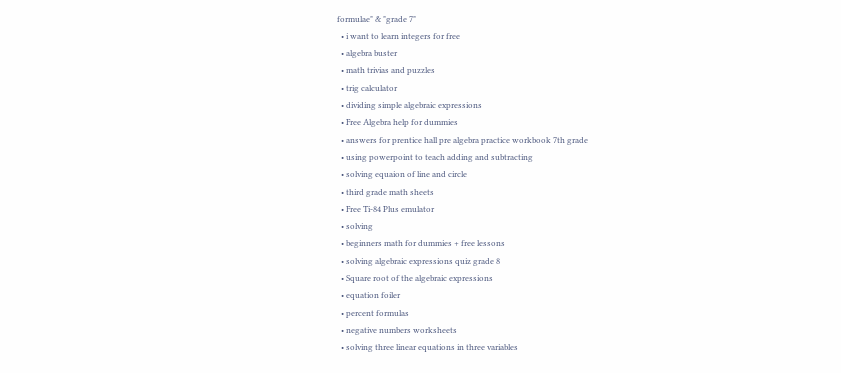formulae" & "grade 7"
  • i want to learn integers for free
  • algebra buster
  • math trivias and puzzles
  • trig calculator
  • dividing simple algebraic expressions
  • Free Algebra help for dummies
  • answers for prentice hall pre algebra practice workbook 7th grade
  • using powerpoint to teach adding and subtracting
  • solving equaion of line and circle
  • third grade math sheets
  • Free Ti-84 Plus emulator
  • solving
  • beginners math for dummies + free lessons
  • solving algebraic expressions quiz grade 8
  • Square root of the algebraic expressions
  • equation foiler
  • percent formulas
  • negative numbers worksheets
  • solving three linear equations in three variables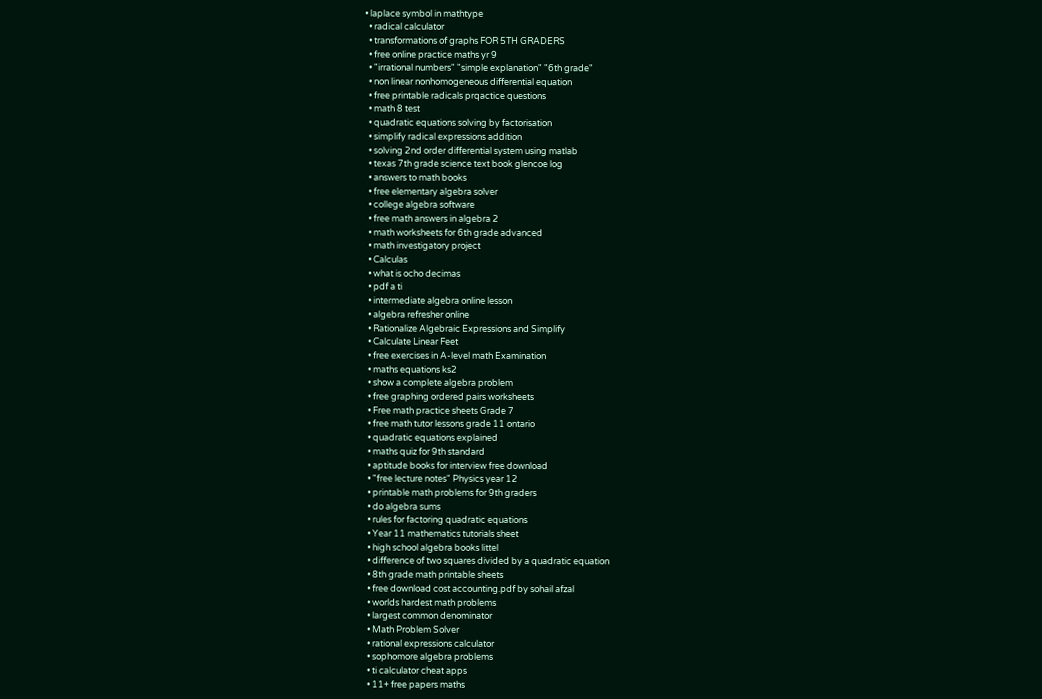• laplace symbol in mathtype
  • radical calculator
  • transformations of graphs FOR 5TH GRADERS
  • free online practice maths yr 9
  • "irrational numbers" "simple explanation" "6th grade"
  • non linear nonhomogeneous differential equation
  • free printable radicals prqactice questions
  • math 8 test
  • quadratic equations solving by factorisation
  • simplify radical expressions addition
  • solving 2nd order differential system using matlab
  • texas 7th grade science text book glencoe log
  • answers to math books
  • free elementary algebra solver
  • college algebra software
  • free math answers in algebra 2
  • math worksheets for 6th grade advanced
  • math investigatory project
  • Calculas
  • what is ocho decimas
  • pdf a ti
  • intermediate algebra online lesson
  • algebra refresher online
  • Rationalize Algebraic Expressions and Simplify
  • Calculate Linear Feet
  • free exercises in A-level math Examination
  • maths equations ks2
  • show a complete algebra problem
  • free graphing ordered pairs worksheets
  • Free math practice sheets Grade 7
  • free math tutor lessons grade 11 ontario
  • quadratic equations explained
  • maths quiz for 9th standard
  • aptitude books for interview free download
  • "free lecture notes" Physics year 12
  • printable math problems for 9th graders
  • do algebra sums
  • rules for factoring quadratic equations
  • Year 11 mathematics tutorials sheet
  • high school algebra books littel
  • difference of two squares divided by a quadratic equation
  • 8th grade math printable sheets
  • free download cost accounting.pdf by sohail afzal
  • worlds hardest math problems
  • largest common denominator
  • Math Problem Solver
  • rational expressions calculator
  • sophomore algebra problems
  • ti calculator cheat apps
  • 11+ free papers maths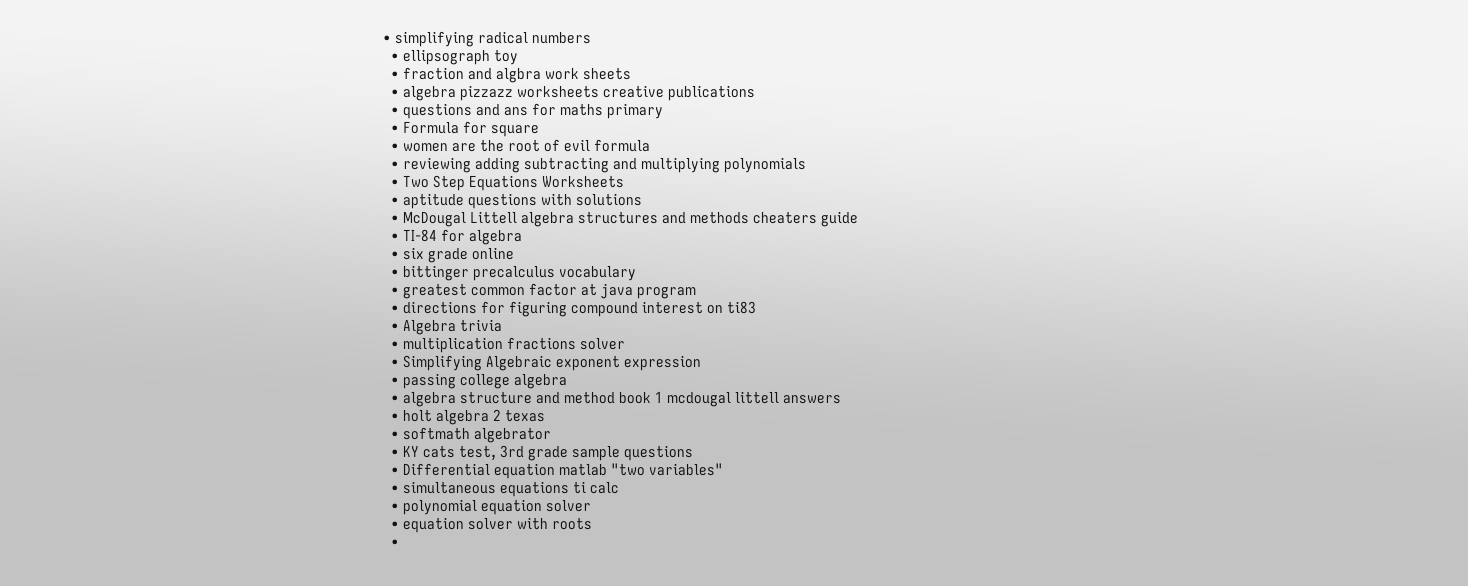• simplifying radical numbers
  • ellipsograph toy
  • fraction and algbra work sheets
  • algebra pizzazz worksheets creative publications
  • questions and ans for maths primary
  • Formula for square
  • women are the root of evil formula
  • reviewing adding subtracting and multiplying polynomials
  • Two Step Equations Worksheets
  • aptitude questions with solutions
  • McDougal Littell algebra structures and methods cheaters guide
  • TI-84 for algebra
  • six grade online
  • bittinger precalculus vocabulary
  • greatest common factor at java program
  • directions for figuring compound interest on ti83
  • Algebra trivia
  • multiplication fractions solver
  • Simplifying Algebraic exponent expression
  • passing college algebra
  • algebra structure and method book 1 mcdougal littell answers
  • holt algebra 2 texas
  • softmath algebrator
  • KY cats test, 3rd grade sample questions
  • Differential equation matlab "two variables"
  • simultaneous equations ti calc
  • polynomial equation solver
  • equation solver with roots
  •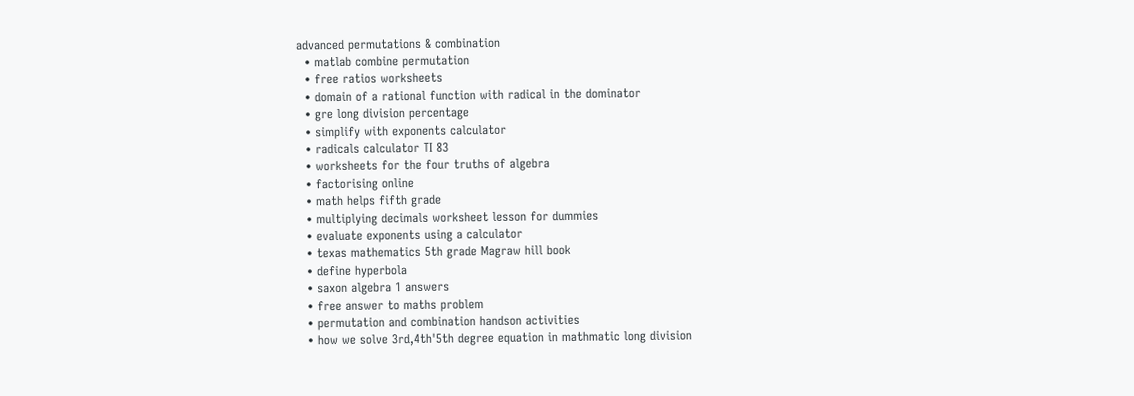advanced permutations & combination
  • matlab combine permutation
  • free ratios worksheets
  • domain of a rational function with radical in the dominator
  • gre long division percentage
  • simplify with exponents calculator
  • radicals calculator TI 83
  • worksheets for the four truths of algebra
  • factorising online
  • math helps fifth grade
  • multiplying decimals worksheet lesson for dummies
  • evaluate exponents using a calculator
  • texas mathematics 5th grade Magraw hill book
  • define hyperbola
  • saxon algebra 1 answers
  • free answer to maths problem
  • permutation and combination handson activities
  • how we solve 3rd,4th'5th degree equation in mathmatic long division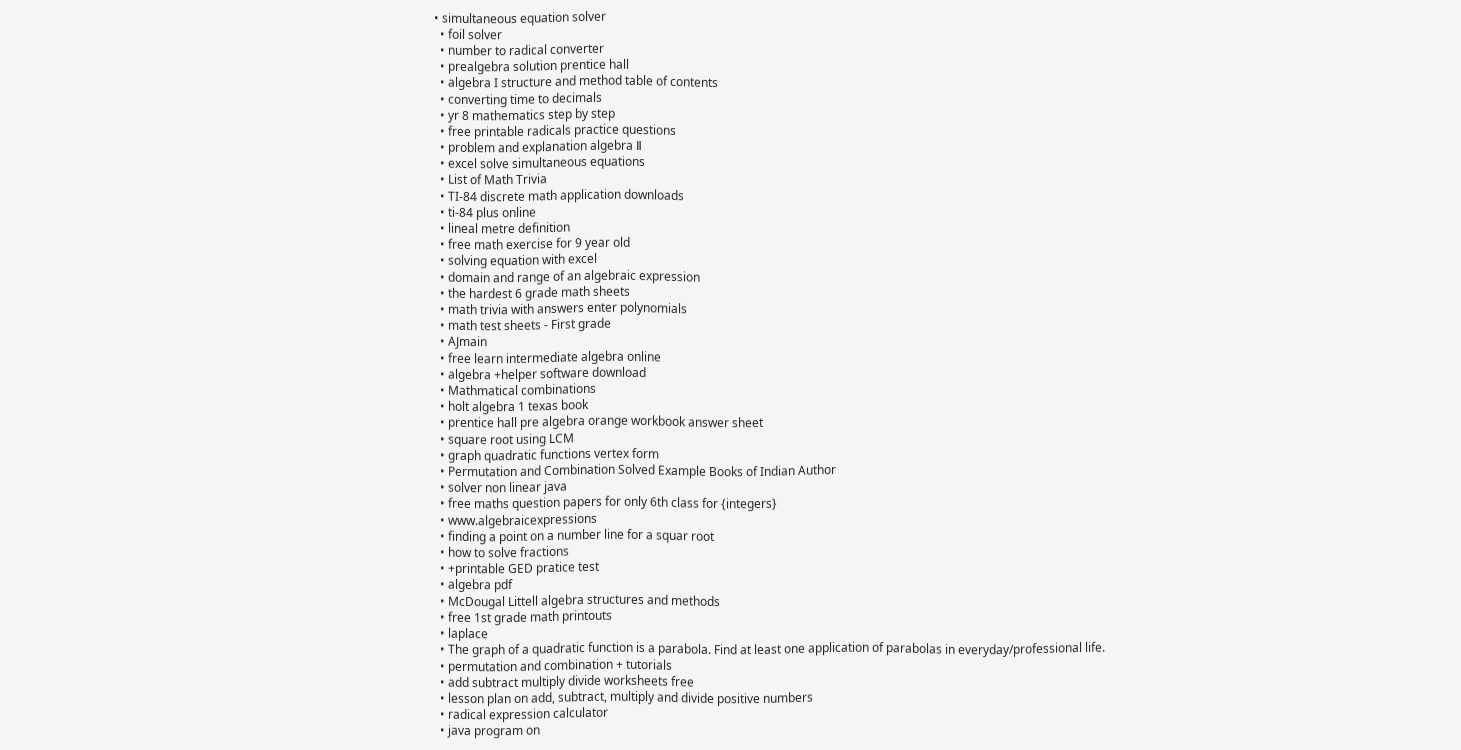• simultaneous equation solver
  • foil solver
  • number to radical converter
  • prealgebra solution prentice hall
  • algebra I structure and method table of contents
  • converting time to decimals
  • yr 8 mathematics step by step
  • free printable radicals practice questions
  • problem and explanation algebra Ⅱ
  • excel solve simultaneous equations
  • List of Math Trivia
  • TI-84 discrete math application downloads
  • ti-84 plus online
  • lineal metre definition
  • free math exercise for 9 year old
  • solving equation with excel
  • domain and range of an algebraic expression
  • the hardest 6 grade math sheets
  • math trivia with answers enter polynomials
  • math test sheets - First grade
  • AJmain
  • free learn intermediate algebra online
  • algebra +helper software download
  • Mathmatical combinations
  • holt algebra 1 texas book
  • prentice hall pre algebra orange workbook answer sheet
  • square root using LCM
  • graph quadratic functions vertex form
  • Permutation and Combination Solved Example Books of Indian Author
  • solver non linear java
  • free maths question papers for only 6th class for {integers}
  • www.algebraicexpressions
  • finding a point on a number line for a squar root
  • how to solve fractions
  • +printable GED pratice test
  • algebra pdf
  • McDougal Littell algebra structures and methods
  • free 1st grade math printouts
  • laplace
  • The graph of a quadratic function is a parabola. Find at least one application of parabolas in everyday/professional life.
  • permutation and combination + tutorials
  • add subtract multiply divide worksheets free
  • lesson plan on add, subtract, multiply and divide positive numbers
  • radical expression calculator
  • java program on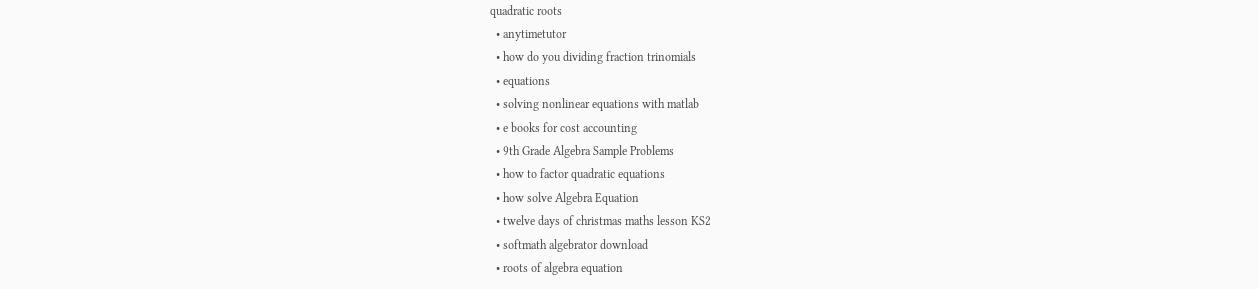quadratic roots
  • anytimetutor
  • how do you dividing fraction trinomials
  • equations
  • solving nonlinear equations with matlab
  • e books for cost accounting
  • 9th Grade Algebra Sample Problems
  • how to factor quadratic equations
  • how solve Algebra Equation
  • twelve days of christmas maths lesson KS2
  • softmath algebrator download
  • roots of algebra equation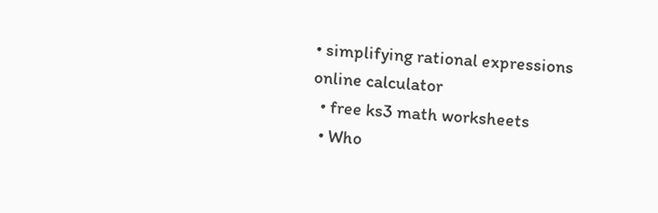• simplifying rational expressions online calculator
  • free ks3 math worksheets
  • Who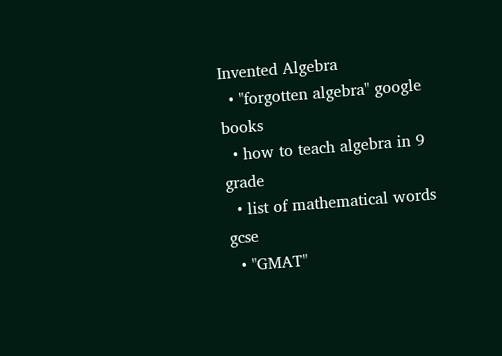Invented Algebra
  • "forgotten algebra" google books
  • how to teach algebra in 9 grade
  • list of mathematical words gcse
  • "GMAT"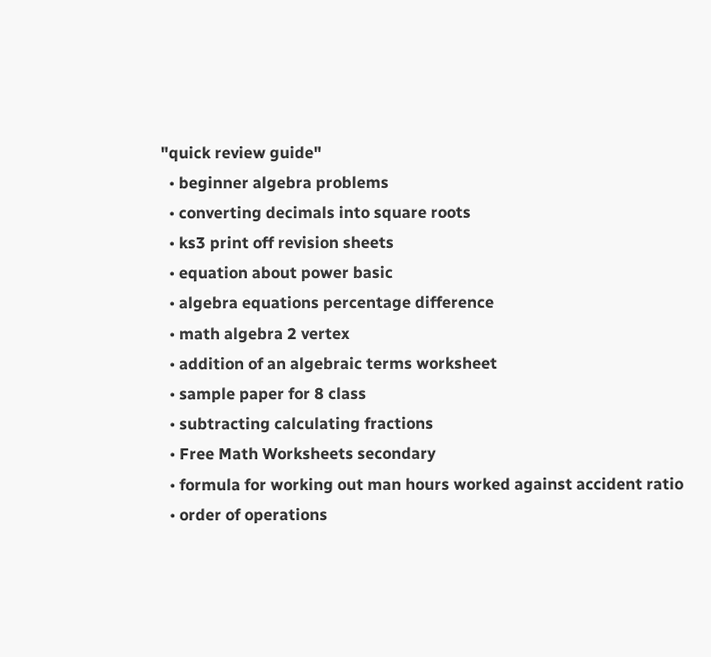"quick review guide"
  • beginner algebra problems
  • converting decimals into square roots
  • ks3 print off revision sheets
  • equation about power basic
  • algebra equations percentage difference
  • math algebra 2 vertex
  • addition of an algebraic terms worksheet
  • sample paper for 8 class
  • subtracting calculating fractions
  • Free Math Worksheets secondary
  • formula for working out man hours worked against accident ratio
  • order of operations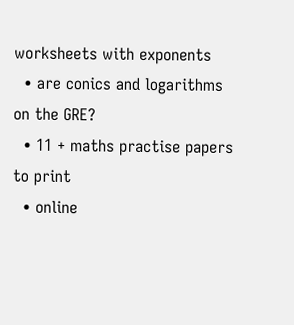worksheets with exponents
  • are conics and logarithms on the GRE?
  • 11 + maths practise papers to print
  • online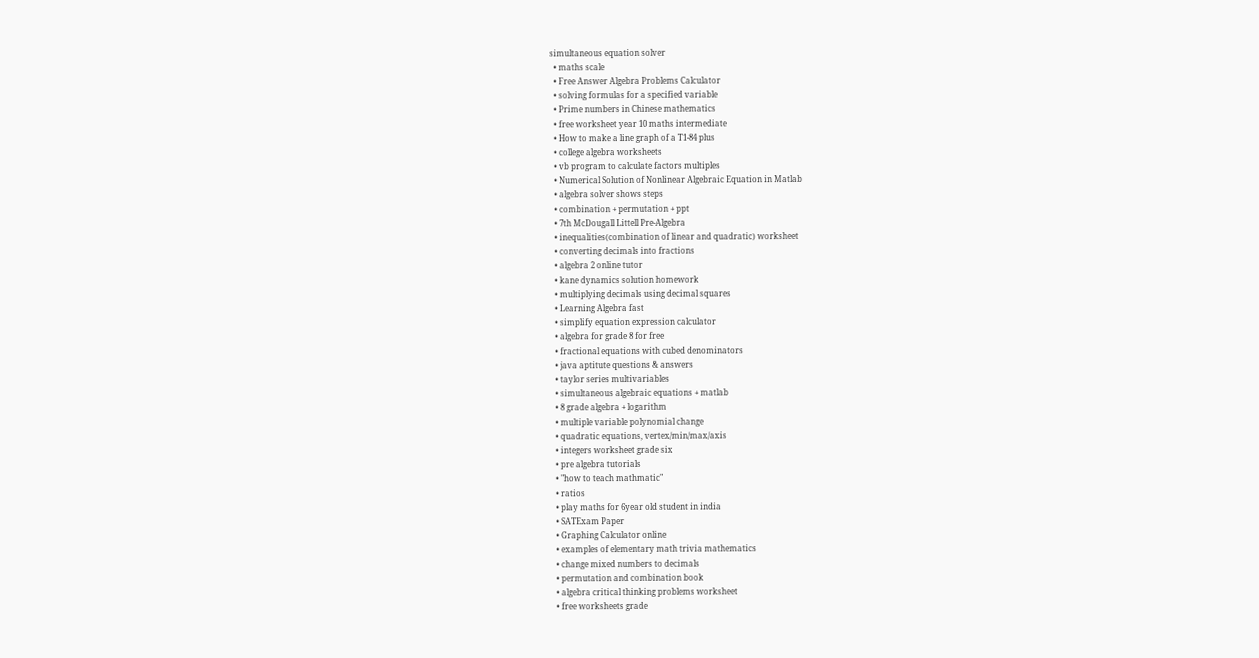simultaneous equation solver
  • maths scale
  • Free Answer Algebra Problems Calculator
  • solving formulas for a specified variable
  • Prime numbers in Chinese mathematics
  • free worksheet year 10 maths intermediate
  • How to make a line graph of a T1-84 plus
  • college algebra worksheets
  • vb program to calculate factors multiples
  • Numerical Solution of Nonlinear Algebraic Equation in Matlab
  • algebra solver shows steps
  • combination + permutation + ppt
  • 7th McDougall Littell Pre-Algebra
  • inequalities(combination of linear and quadratic) worksheet
  • converting decimals into fractions
  • algebra 2 online tutor
  • kane dynamics solution homework
  • multiplying decimals using decimal squares
  • Learning Algebra fast
  • simplify equation expression calculator
  • algebra for grade 8 for free
  • fractional equations with cubed denominators
  • java aptitute questions & answers
  • taylor series multivariables
  • simultaneous algebraic equations + matlab
  • 8 grade algebra + logarithm
  • multiple variable polynomial change
  • quadratic equations, vertex/min/max/axis
  • integers worksheet grade six
  • pre algebra tutorials
  • "how to teach mathmatic"
  • ratios
  • play maths for 6year old student in india
  • SATExam Paper
  • Graphing Calculator online
  • examples of elementary math trivia mathematics
  • change mixed numbers to decimals
  • permutation and combination book
  • algebra critical thinking problems worksheet
  • free worksheets grade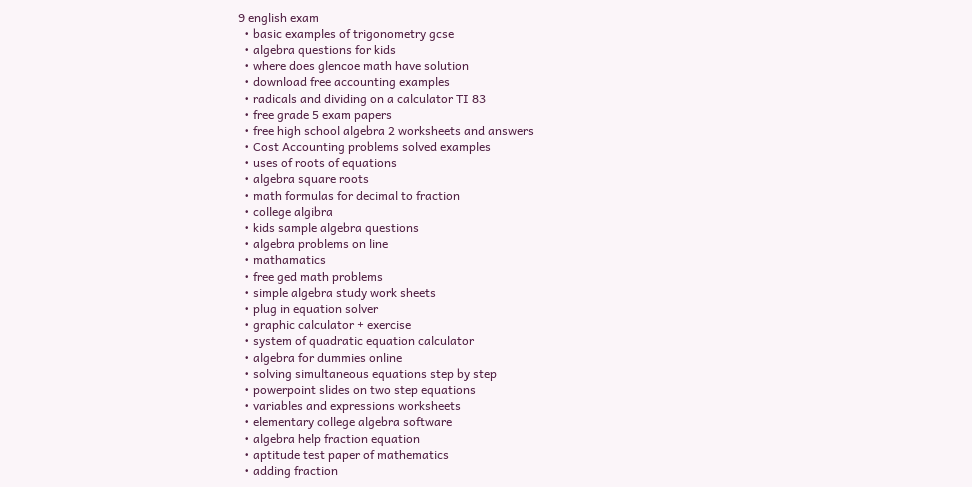9 english exam
  • basic examples of trigonometry gcse
  • algebra questions for kids
  • where does glencoe math have solution
  • download free accounting examples
  • radicals and dividing on a calculator TI 83
  • free grade 5 exam papers
  • free high school algebra 2 worksheets and answers
  • Cost Accounting problems solved examples
  • uses of roots of equations
  • algebra square roots
  • math formulas for decimal to fraction
  • college algibra
  • kids sample algebra questions
  • algebra problems on line
  • mathamatics
  • free ged math problems
  • simple algebra study work sheets
  • plug in equation solver
  • graphic calculator + exercise
  • system of quadratic equation calculator
  • algebra for dummies online
  • solving simultaneous equations step by step
  • powerpoint slides on two step equations
  • variables and expressions worksheets
  • elementary college algebra software
  • algebra help fraction equation
  • aptitude test paper of mathematics
  • adding fraction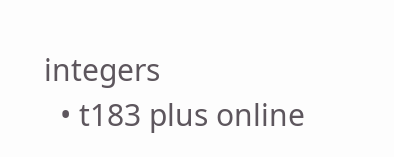integers
  • t183 plus online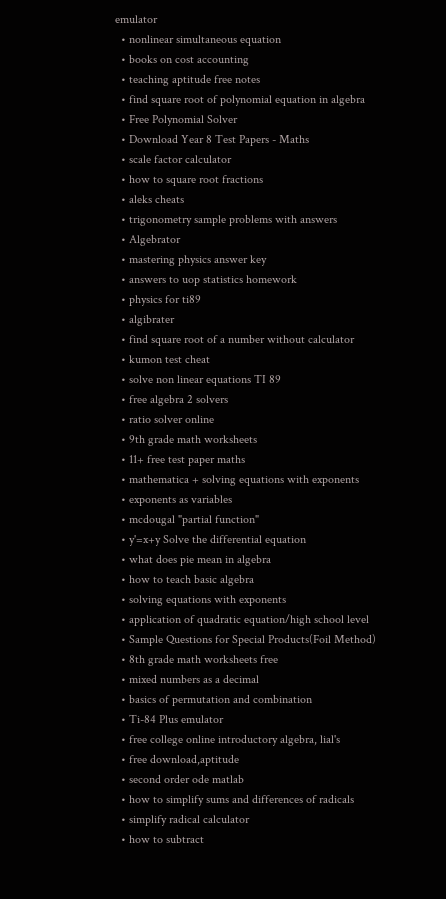emulator
  • nonlinear simultaneous equation
  • books on cost accounting
  • teaching aptitude free notes
  • find square root of polynomial equation in algebra
  • Free Polynomial Solver
  • Download Year 8 Test Papers - Maths
  • scale factor calculator
  • how to square root fractions
  • aleks cheats
  • trigonometry sample problems with answers
  • Algebrator
  • mastering physics answer key
  • answers to uop statistics homework
  • physics for ti89
  • algibrater
  • find square root of a number without calculator
  • kumon test cheat
  • solve non linear equations TI 89
  • free algebra 2 solvers
  • ratio solver online
  • 9th grade math worksheets
  • 11+ free test paper maths
  • mathematica + solving equations with exponents
  • exponents as variables
  • mcdougal "partial function"
  • y'=x+y Solve the differential equation
  • what does pie mean in algebra
  • how to teach basic algebra
  • solving equations with exponents
  • application of quadratic equation/high school level
  • Sample Questions for Special Products(Foil Method)
  • 8th grade math worksheets free
  • mixed numbers as a decimal
  • basics of permutation and combination
  • Ti-84 Plus emulator
  • free college online introductory algebra, lial's
  • free download,aptitude
  • second order ode matlab
  • how to simplify sums and differences of radicals
  • simplify radical calculator
  • how to subtract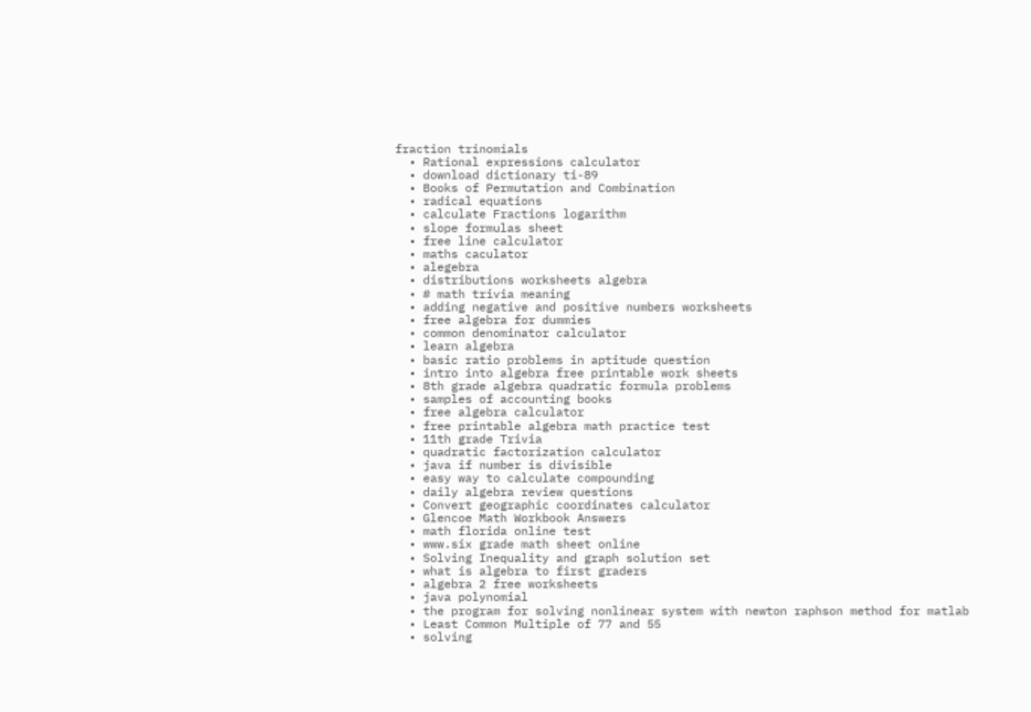fraction trinomials
  • Rational expressions calculator
  • download dictionary ti-89
  • Books of Permutation and Combination
  • radical equations
  • calculate Fractions logarithm
  • slope formulas sheet
  • free line calculator
  • maths caculator
  • alegebra
  • distributions worksheets algebra
  • # math trivia meaning
  • adding negative and positive numbers worksheets
  • free algebra for dummies
  • common denominator calculator
  • learn algebra
  • basic ratio problems in aptitude question
  • intro into algebra free printable work sheets
  • 8th grade algebra quadratic formula problems
  • samples of accounting books
  • free algebra calculator
  • free printable algebra math practice test
  • 11th grade Trivia
  • quadratic factorization calculator
  • java if number is divisible
  • easy way to calculate compounding
  • daily algebra review questions
  • Convert geographic coordinates calculator
  • Glencoe Math Workbook Answers
  • math florida online test
  • www.six grade math sheet online
  • Solving Inequality and graph solution set
  • what is algebra to first graders
  • algebra 2 free worksheets
  • java polynomial
  • the program for solving nonlinear system with newton raphson method for matlab
  • Least Common Multiple of 77 and 55
  • solving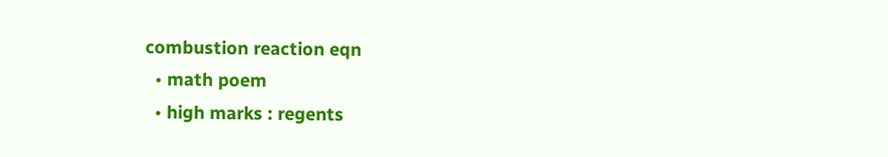combustion reaction eqn
  • math poem
  • high marks : regents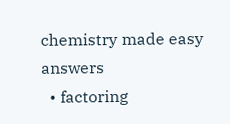chemistry made easy answers
  • factoring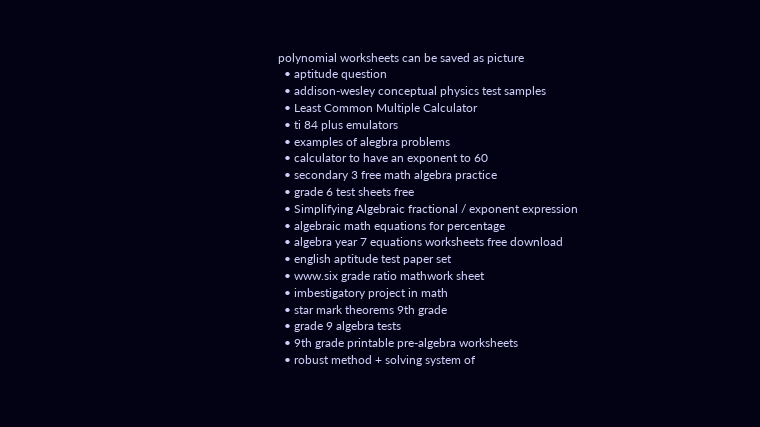polynomial worksheets can be saved as picture
  • aptitude question
  • addison-wesley conceptual physics test samples
  • Least Common Multiple Calculator
  • ti 84 plus emulators
  • examples of alegbra problems
  • calculator to have an exponent to 60
  • secondary 3 free math algebra practice
  • grade 6 test sheets free
  • Simplifying Algebraic fractional / exponent expression
  • algebraic math equations for percentage
  • algebra year 7 equations worksheets free download
  • english aptitude test paper set
  • www.six grade ratio mathwork sheet
  • imbestigatory project in math
  • star mark theorems 9th grade
  • grade 9 algebra tests
  • 9th grade printable pre-algebra worksheets
  • robust method + solving system of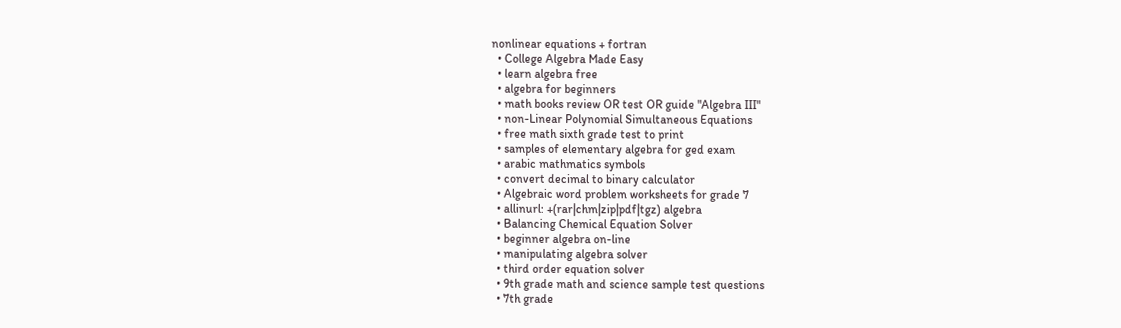nonlinear equations + fortran
  • College Algebra Made Easy
  • learn algebra free
  • algebra for beginners
  • math books review OR test OR guide "Algebra III"
  • non-Linear Polynomial Simultaneous Equations
  • free math sixth grade test to print
  • samples of elementary algebra for ged exam
  • arabic mathmatics symbols
  • convert decimal to binary calculator
  • Algebraic word problem worksheets for grade 7
  • allinurl: +(rar|chm|zip|pdf|tgz) algebra
  • Balancing Chemical Equation Solver
  • beginner algebra on-line
  • manipulating algebra solver
  • third order equation solver
  • 9th grade math and science sample test questions
  • 7th grade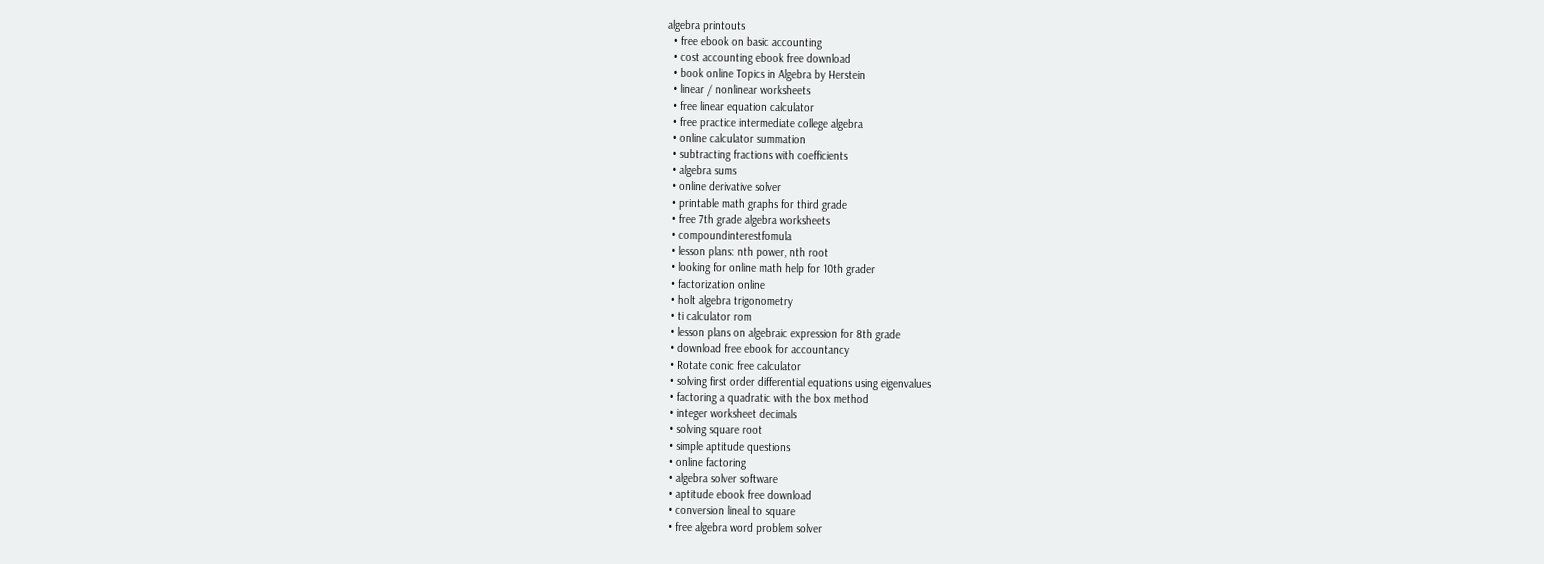algebra printouts
  • free ebook on basic accounting
  • cost accounting ebook free download
  • book online Topics in Algebra by Herstein
  • linear / nonlinear worksheets
  • free linear equation calculator
  • free practice intermediate college algebra
  • online calculator summation
  • subtracting fractions with coefficients
  • algebra sums
  • online derivative solver
  • printable math graphs for third grade
  • free 7th grade algebra worksheets
  • compoundinterestfomula
  • lesson plans: nth power, nth root
  • looking for online math help for 10th grader
  • factorization online
  • holt algebra trigonometry
  • ti calculator rom
  • lesson plans on algebraic expression for 8th grade
  • download free ebook for accountancy
  • Rotate conic free calculator
  • solving first order differential equations using eigenvalues
  • factoring a quadratic with the box method
  • integer worksheet decimals
  • solving square root
  • simple aptitude questions
  • online factoring
  • algebra solver software
  • aptitude ebook free download
  • conversion lineal to square
  • free algebra word problem solver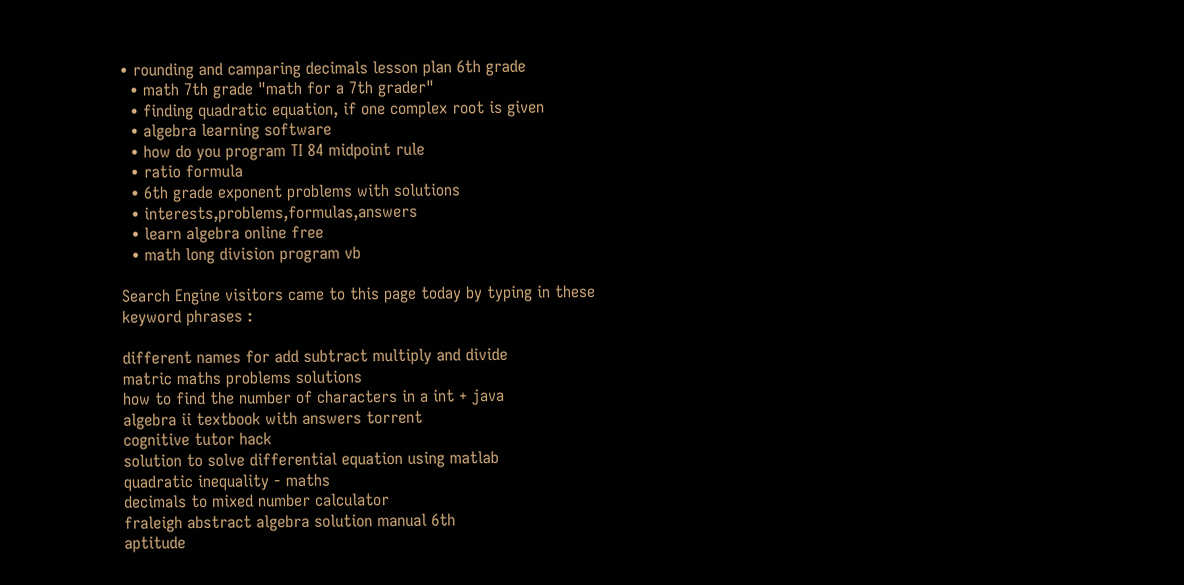• rounding and camparing decimals lesson plan 6th grade
  • math 7th grade "math for a 7th grader"
  • finding quadratic equation, if one complex root is given
  • algebra learning software
  • how do you program TI 84 midpoint rule
  • ratio formula
  • 6th grade exponent problems with solutions
  • interests,problems,formulas,answers
  • learn algebra online free
  • math long division program vb

Search Engine visitors came to this page today by typing in these keyword phrases :

different names for add subtract multiply and divide
matric maths problems solutions
how to find the number of characters in a int + java
algebra ii textbook with answers torrent
cognitive tutor hack
solution to solve differential equation using matlab
quadratic inequality - maths
decimals to mixed number calculator
fraleigh abstract algebra solution manual 6th
aptitude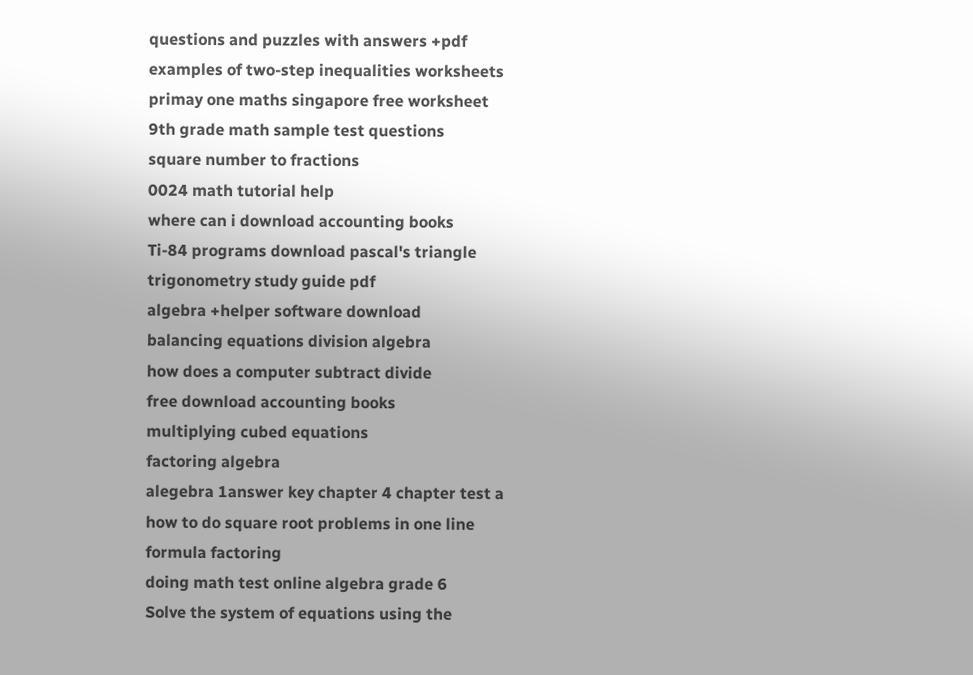questions and puzzles with answers +pdf
examples of two-step inequalities worksheets
primay one maths singapore free worksheet
9th grade math sample test questions
square number to fractions
0024 math tutorial help
where can i download accounting books
Ti-84 programs download pascal's triangle
trigonometry study guide pdf
algebra +helper software download
balancing equations division algebra
how does a computer subtract divide
free download accounting books
multiplying cubed equations
factoring algebra
alegebra 1answer key chapter 4 chapter test a
how to do square root problems in one line
formula factoring
doing math test online algebra grade 6
Solve the system of equations using the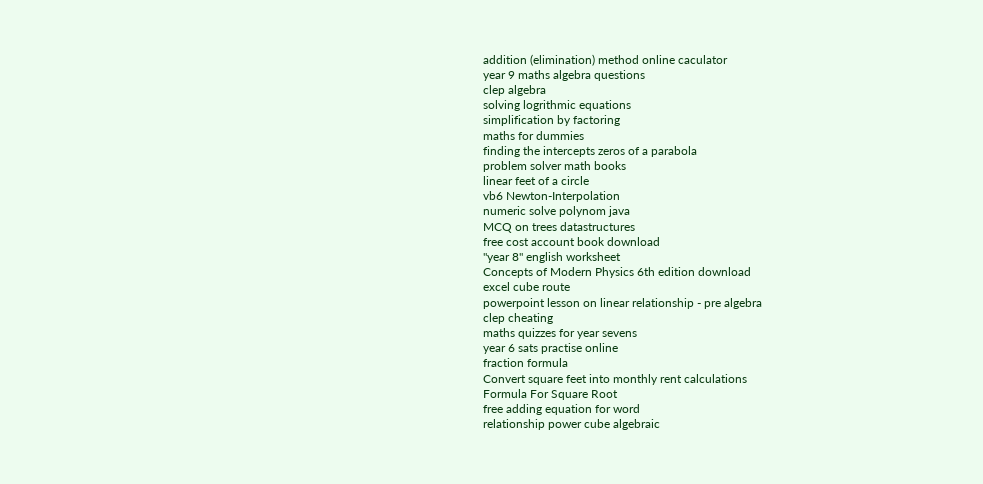addition (elimination) method online caculator
year 9 maths algebra questions
clep algebra
solving logrithmic equations
simplification by factoring
maths for dummies
finding the intercepts zeros of a parabola
problem solver math books
linear feet of a circle
vb6 Newton-Interpolation
numeric solve polynom java
MCQ on trees datastructures
free cost account book download
"year 8" english worksheet
Concepts of Modern Physics 6th edition download
excel cube route
powerpoint lesson on linear relationship - pre algebra
clep cheating
maths quizzes for year sevens
year 6 sats practise online
fraction formula
Convert square feet into monthly rent calculations
Formula For Square Root
free adding equation for word
relationship power cube algebraic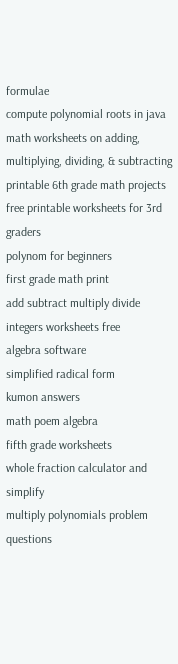formulae
compute polynomial roots in java
math worksheets on adding, multiplying, dividing, & subtracting
printable 6th grade math projects
free printable worksheets for 3rd graders
polynom for beginners
first grade math print
add subtract multiply divide integers worksheets free
algebra software
simplified radical form
kumon answers
math poem algebra
fifth grade worksheets
whole fraction calculator and simplify
multiply polynomials problem questions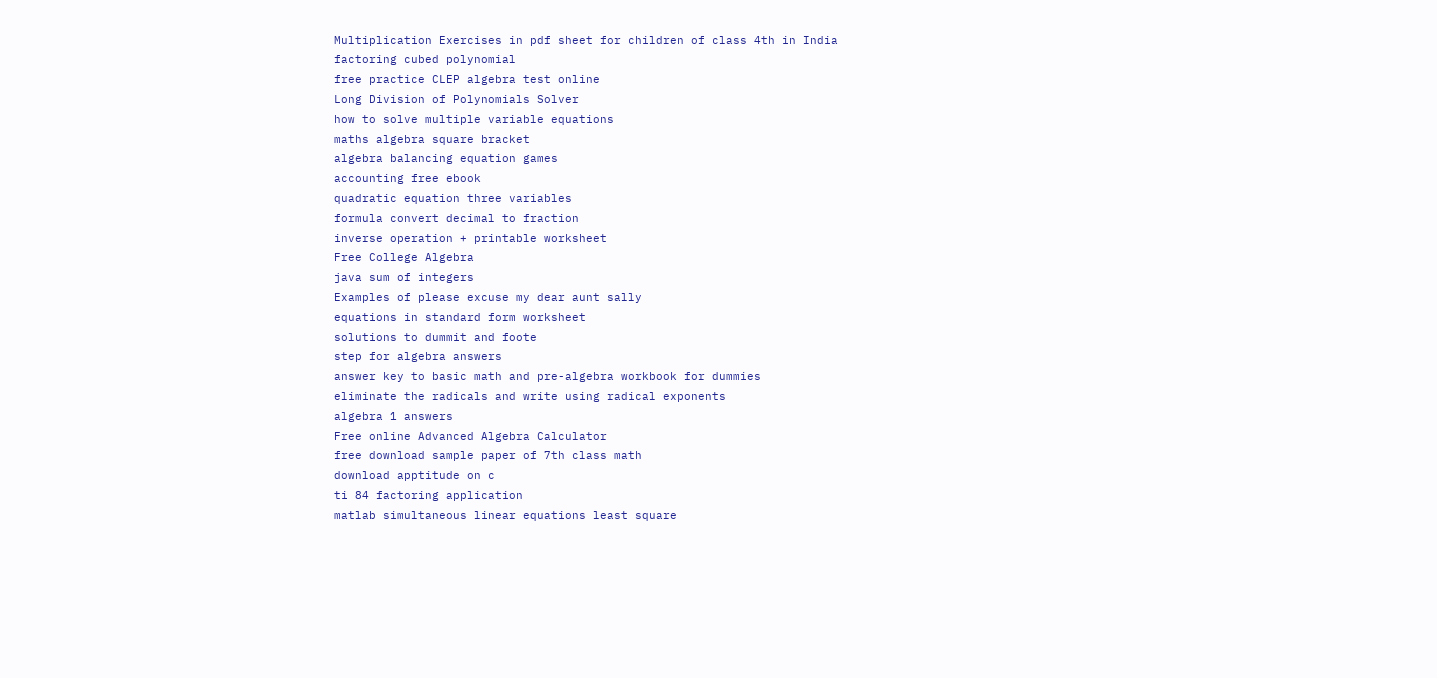Multiplication Exercises in pdf sheet for children of class 4th in India
factoring cubed polynomial
free practice CLEP algebra test online
Long Division of Polynomials Solver
how to solve multiple variable equations
maths algebra square bracket
algebra balancing equation games
accounting free ebook
quadratic equation three variables
formula convert decimal to fraction
inverse operation + printable worksheet
Free College Algebra
java sum of integers
Examples of please excuse my dear aunt sally
equations in standard form worksheet
solutions to dummit and foote
step for algebra answers
answer key to basic math and pre-algebra workbook for dummies
eliminate the radicals and write using radical exponents
algebra 1 answers
Free online Advanced Algebra Calculator
free download sample paper of 7th class math
download apptitude on c
ti 84 factoring application
matlab simultaneous linear equations least square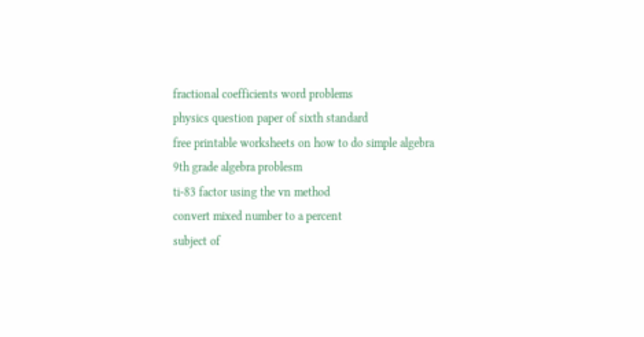fractional coefficients word problems
physics question paper of sixth standard
free printable worksheets on how to do simple algebra
9th grade algebra problesm
ti-83 factor using the vn method
convert mixed number to a percent
subject of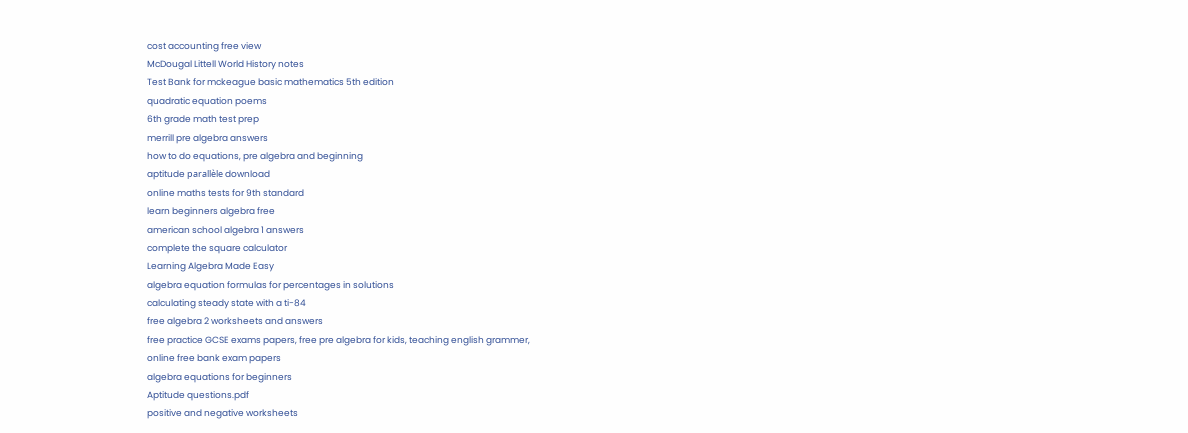cost accounting free view
McDougal Littell World History notes
Test Bank for mckeague basic mathematics 5th edition
quadratic equation poems
6th grade math test prep
merrill pre algebra answers
how to do equations, pre algebra and beginning
aptitude parallèle download
online maths tests for 9th standard
learn beginners algebra free
american school algebra 1 answers
complete the square calculator
Learning Algebra Made Easy
algebra equation formulas for percentages in solutions
calculating steady state with a ti-84
free algebra 2 worksheets and answers
free practice GCSE exams papers, free pre algebra for kids, teaching english grammer,
online free bank exam papers
algebra equations for beginners
Aptitude questions.pdf
positive and negative worksheets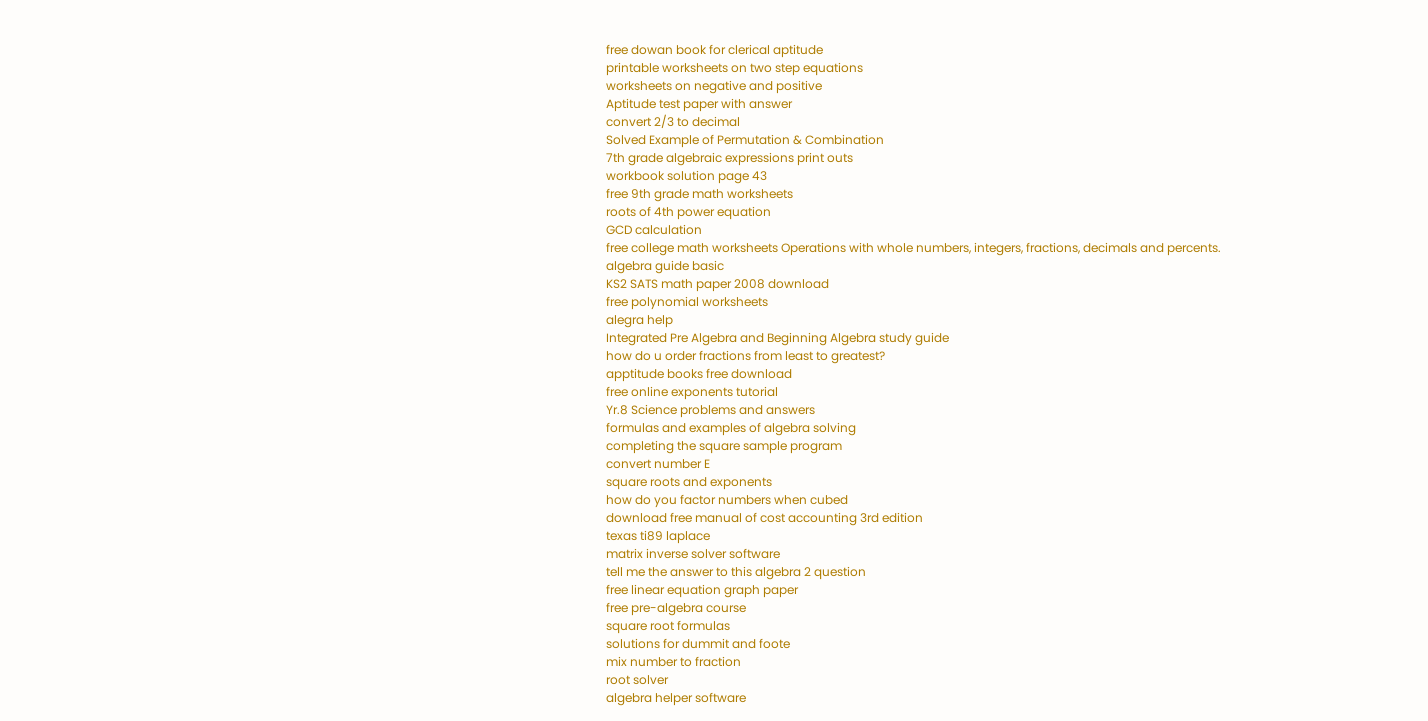free dowan book for clerical aptitude
printable worksheets on two step equations
worksheets on negative and positive
Aptitude test paper with answer
convert 2/3 to decimal
Solved Example of Permutation & Combination
7th grade algebraic expressions print outs
workbook solution page 43
free 9th grade math worksheets
roots of 4th power equation
GCD calculation
free college math worksheets Operations with whole numbers, integers, fractions, decimals and percents.
algebra guide basic
KS2 SATS math paper 2008 download
free polynomial worksheets
alegra help
Integrated Pre Algebra and Beginning Algebra study guide
how do u order fractions from least to greatest?
apptitude books free download
free online exponents tutorial
Yr.8 Science problems and answers
formulas and examples of algebra solving
completing the square sample program
convert number E
square roots and exponents
how do you factor numbers when cubed
download free manual of cost accounting 3rd edition
texas ti89 laplace
matrix inverse solver software
tell me the answer to this algebra 2 question
free linear equation graph paper
free pre-algebra course
square root formulas
solutions for dummit and foote
mix number to fraction
root solver
algebra helper software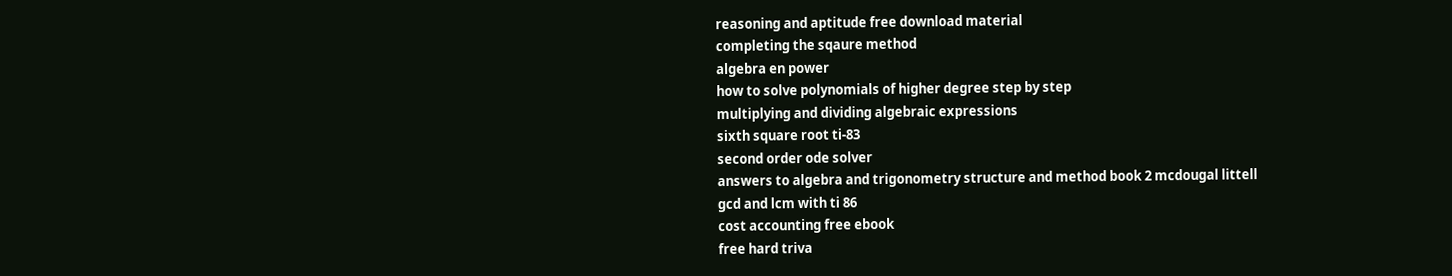reasoning and aptitude free download material
completing the sqaure method
algebra en power
how to solve polynomials of higher degree step by step
multiplying and dividing algebraic expressions
sixth square root ti-83
second order ode solver
answers to algebra and trigonometry structure and method book 2 mcdougal littell
gcd and lcm with ti 86
cost accounting free ebook
free hard triva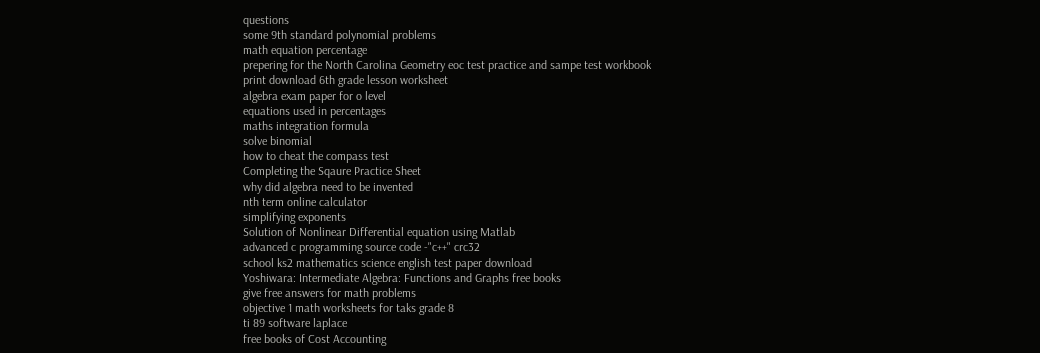questions
some 9th standard polynomial problems
math equation percentage
prepering for the North Carolina Geometry eoc test practice and sampe test workbook
print download 6th grade lesson worksheet
algebra exam paper for o level
equations used in percentages
maths integration formula
solve binomial
how to cheat the compass test
Completing the Sqaure Practice Sheet
why did algebra need to be invented
nth term online calculator
simplifying exponents
Solution of Nonlinear Differential equation using Matlab
advanced c programming source code -"c++" crc32
school ks2 mathematics science english test paper download
Yoshiwara: Intermediate Algebra: Functions and Graphs free books
give free answers for math problems
objective 1 math worksheets for taks grade 8
ti 89 software laplace
free books of Cost Accounting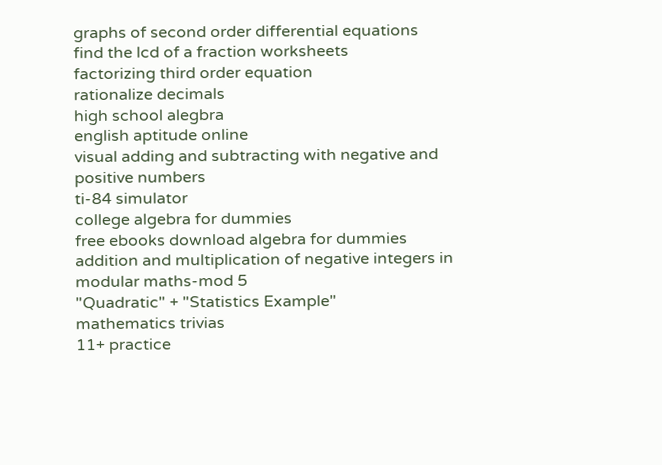graphs of second order differential equations
find the lcd of a fraction worksheets
factorizing third order equation
rationalize decimals
high school alegbra
english aptitude online
visual adding and subtracting with negative and positive numbers
ti-84 simulator
college algebra for dummies
free ebooks download algebra for dummies
addition and multiplication of negative integers in modular maths-mod 5
"Quadratic" + "Statistics Example"
mathematics trivias
11+ practice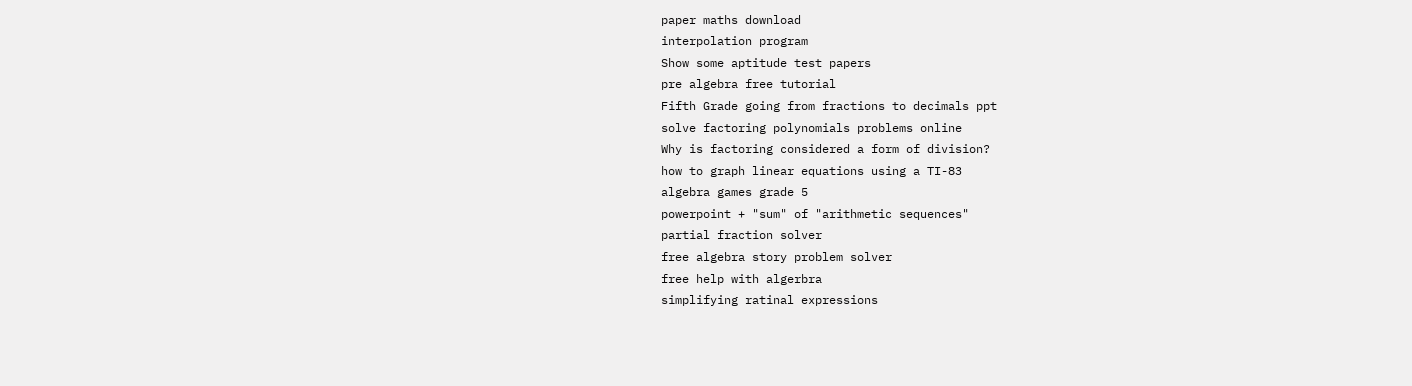paper maths download
interpolation program
Show some aptitude test papers
pre algebra free tutorial
Fifth Grade going from fractions to decimals ppt
solve factoring polynomials problems online
Why is factoring considered a form of division?
how to graph linear equations using a TI-83
algebra games grade 5
powerpoint + "sum" of "arithmetic sequences"
partial fraction solver
free algebra story problem solver
free help with algerbra
simplifying ratinal expressions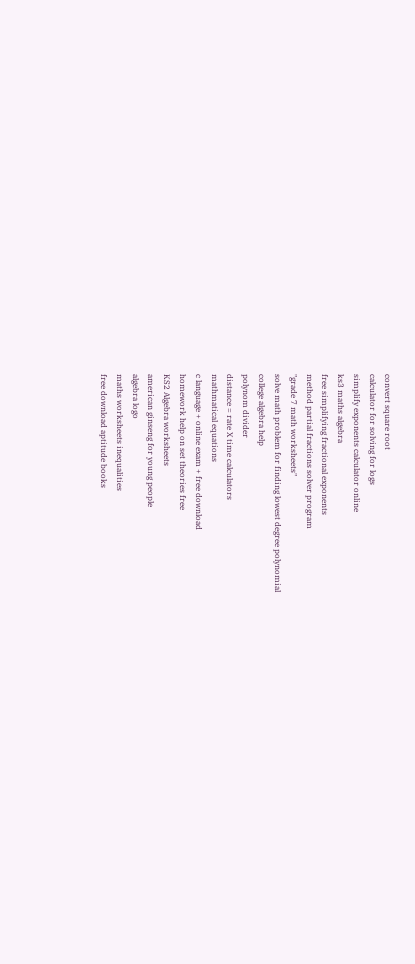convert square root
calculator for solving for logs
simplify exponents calculator online
ks3 maths algebra
free simplifying fractional exponents
method partial fractions solver program
"grade 7 math worksheets"
solve math problem for finding lowest degree polynomial
college algebra help
polynom divider
distance = rate X time calculators
mathmatical equations
c language + online exam + free download
homework help on set theories free
KS2 Algebra worksheets
american ginseng for young people
algebra logo
maths worksheets inequalities
free download aptitude books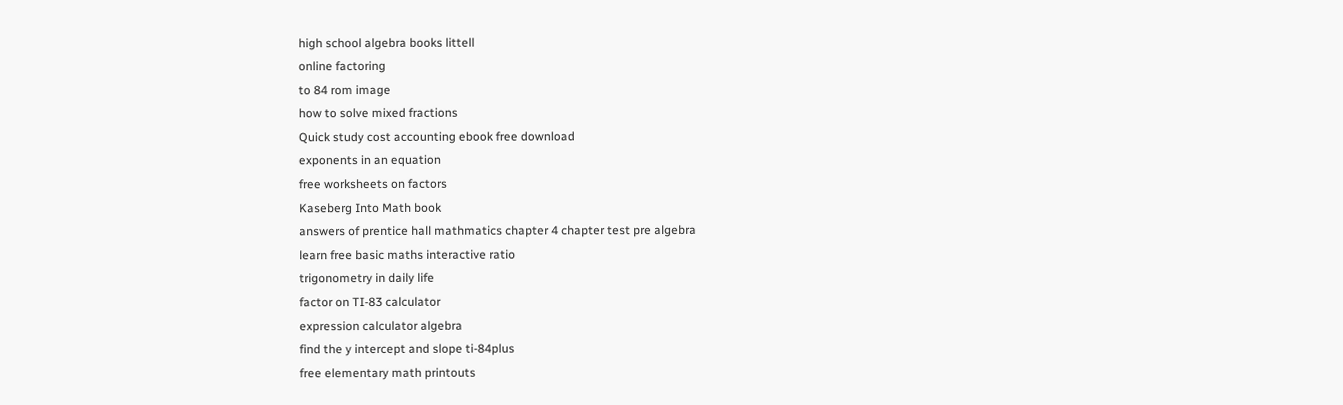high school algebra books littell
online factoring
to 84 rom image
how to solve mixed fractions
Quick study cost accounting ebook free download
exponents in an equation
free worksheets on factors
Kaseberg Into Math book
answers of prentice hall mathmatics chapter 4 chapter test pre algebra
learn free basic maths interactive ratio
trigonometry in daily life
factor on TI-83 calculator
expression calculator algebra
find the y intercept and slope ti-84plus
free elementary math printouts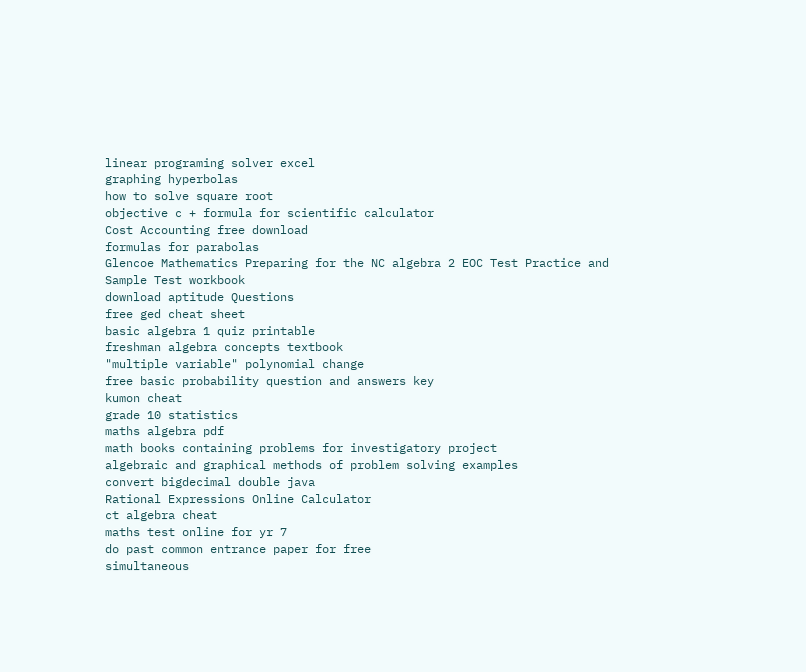linear programing solver excel
graphing hyperbolas
how to solve square root
objective c + formula for scientific calculator
Cost Accounting free download
formulas for parabolas
Glencoe Mathematics Preparing for the NC algebra 2 EOC Test Practice and Sample Test workbook
download aptitude Questions
free ged cheat sheet
basic algebra 1 quiz printable
freshman algebra concepts textbook
"multiple variable" polynomial change
free basic probability question and answers key
kumon cheat
grade 10 statistics
maths algebra pdf
math books containing problems for investigatory project
algebraic and graphical methods of problem solving examples
convert bigdecimal double java
Rational Expressions Online Calculator
ct algebra cheat
maths test online for yr 7
do past common entrance paper for free
simultaneous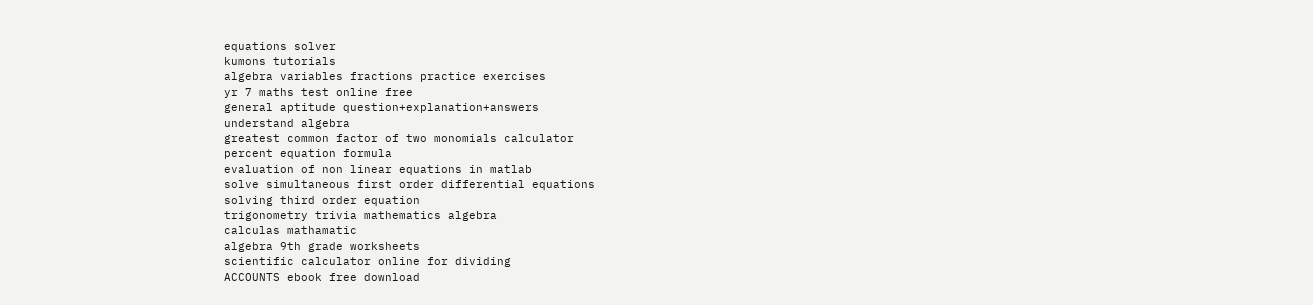equations solver
kumons tutorials
algebra variables fractions practice exercises
yr 7 maths test online free
general aptitude question+explanation+answers
understand algebra
greatest common factor of two monomials calculator
percent equation formula
evaluation of non linear equations in matlab
solve simultaneous first order differential equations
solving third order equation
trigonometry trivia mathematics algebra
calculas mathamatic
algebra 9th grade worksheets
scientific calculator online for dividing
ACCOUNTS ebook free download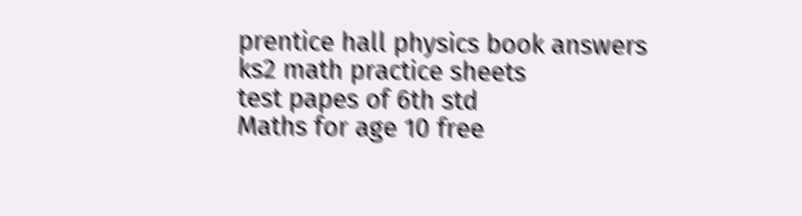prentice hall physics book answers
ks2 math practice sheets
test papes of 6th std
Maths for age 10 free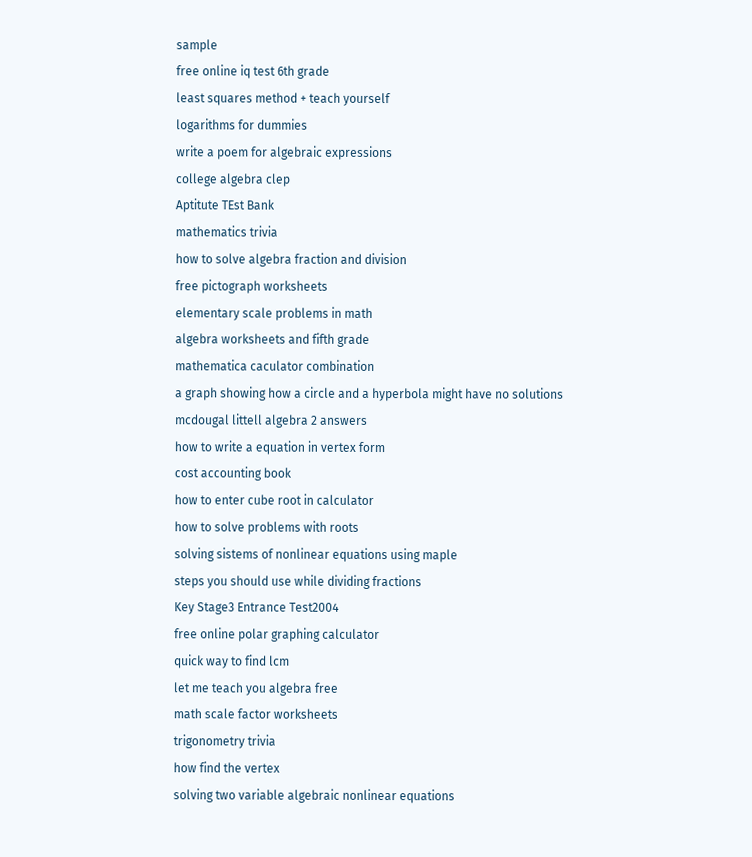sample
free online iq test 6th grade
least squares method + teach yourself
logarithms for dummies
write a poem for algebraic expressions
college algebra clep
Aptitute TEst Bank
mathematics trivia
how to solve algebra fraction and division
free pictograph worksheets
elementary scale problems in math
algebra worksheets and fifth grade
mathematica caculator combination
a graph showing how a circle and a hyperbola might have no solutions
mcdougal littell algebra 2 answers
how to write a equation in vertex form
cost accounting book
how to enter cube root in calculator
how to solve problems with roots
solving sistems of nonlinear equations using maple
steps you should use while dividing fractions
Key Stage3 Entrance Test2004
free online polar graphing calculator
quick way to find lcm
let me teach you algebra free
math scale factor worksheets
trigonometry trivia
how find the vertex
solving two variable algebraic nonlinear equations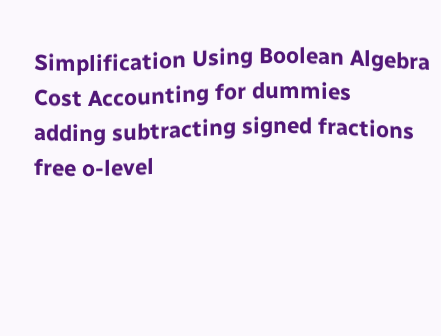Simplification Using Boolean Algebra
Cost Accounting for dummies
adding subtracting signed fractions
free o-level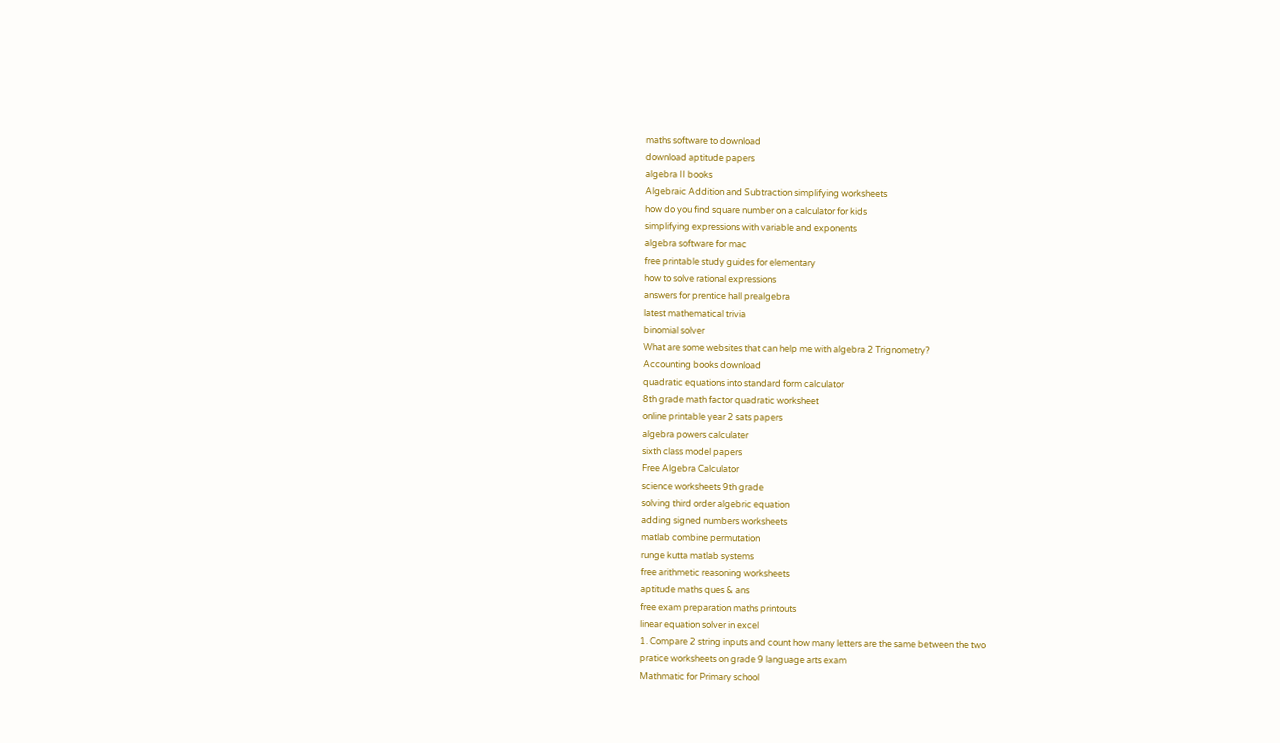maths software to download
download aptitude papers
algebra II books
Algebraic Addition and Subtraction simplifying worksheets
how do you find square number on a calculator for kids
simplifying expressions with variable and exponents
algebra software for mac
free printable study guides for elementary
how to solve rational expressions
answers for prentice hall prealgebra
latest mathematical trivia
binomial solver
What are some websites that can help me with algebra 2 Trignometry?
Accounting books download
quadratic equations into standard form calculator
8th grade math factor quadratic worksheet
online printable year 2 sats papers
algebra powers calculater
sixth class model papers
Free Algebra Calculator
science worksheets 9th grade
solving third order algebric equation
adding signed numbers worksheets
matlab combine permutation
runge kutta matlab systems
free arithmetic reasoning worksheets
aptitude maths ques & ans
free exam preparation maths printouts
linear equation solver in excel
1. Compare 2 string inputs and count how many letters are the same between the two
pratice worksheets on grade 9 language arts exam
Mathmatic for Primary school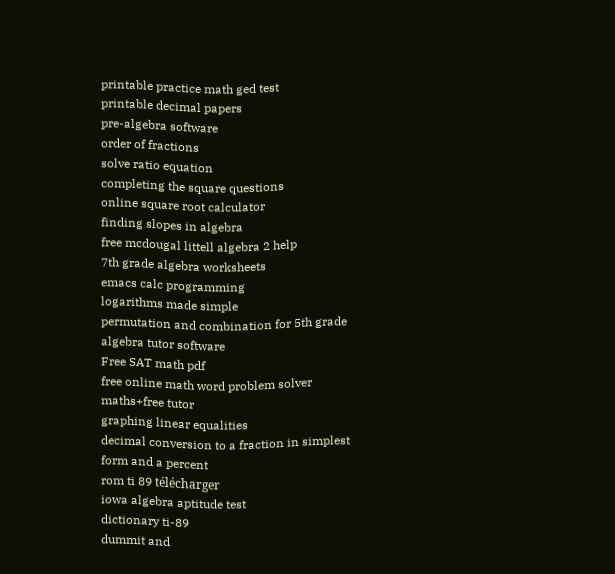printable practice math ged test
printable decimal papers
pre-algebra software
order of fractions
solve ratio equation
completing the square questions
online square root calculator
finding slopes in algebra
free mcdougal littell algebra 2 help
7th grade algebra worksheets
emacs calc programming
logarithms made simple
permutation and combination for 5th grade
algebra tutor software
Free SAT math pdf
free online math word problem solver
maths+free tutor
graphing linear equalities
decimal conversion to a fraction in simplest form and a percent
rom ti 89 télécharger
iowa algebra aptitude test
dictionary ti-89
dummit and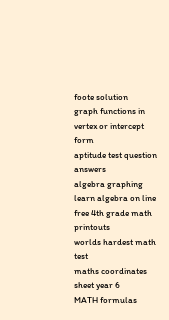foote solution
graph functions in vertex or intercept form
aptitude test question answers
algebra graphing
learn algebra on line
free 4th grade math printouts
worlds hardest math test
maths coordinates sheet year 6
MATH formulas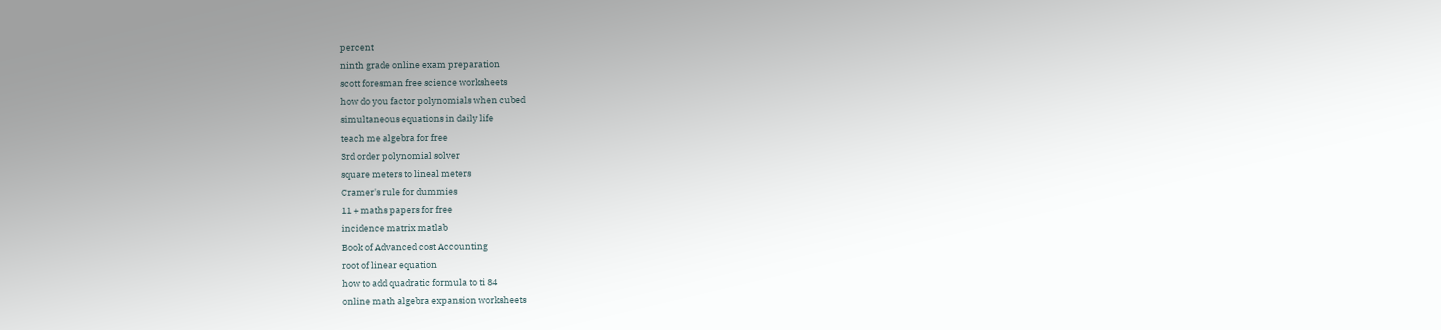percent
ninth grade online exam preparation
scott foresman free science worksheets
how do you factor polynomials when cubed
simultaneous equations in daily life
teach me algebra for free
3rd order polynomial solver
square meters to lineal meters
Cramer's rule for dummies
11 + maths papers for free
incidence matrix matlab
Book of Advanced cost Accounting
root of linear equation
how to add quadratic formula to ti 84
online math algebra expansion worksheets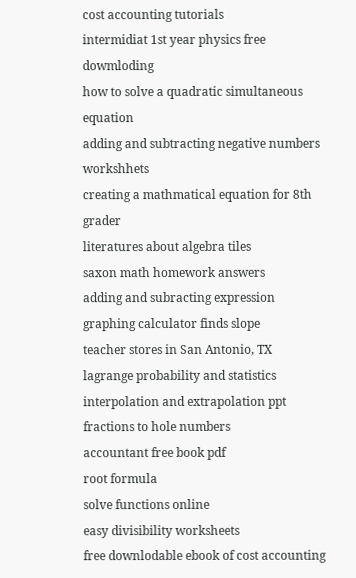cost accounting tutorials
intermidiat 1st year physics free dowmloding
how to solve a quadratic simultaneous equation
adding and subtracting negative numbers workshhets
creating a mathmatical equation for 8th grader
literatures about algebra tiles
saxon math homework answers
adding and subracting expression
graphing calculator finds slope
teacher stores in San Antonio, TX
lagrange probability and statistics interpolation and extrapolation ppt
fractions to hole numbers
accountant free book pdf
root formula
solve functions online
easy divisibility worksheets
free downlodable ebook of cost accounting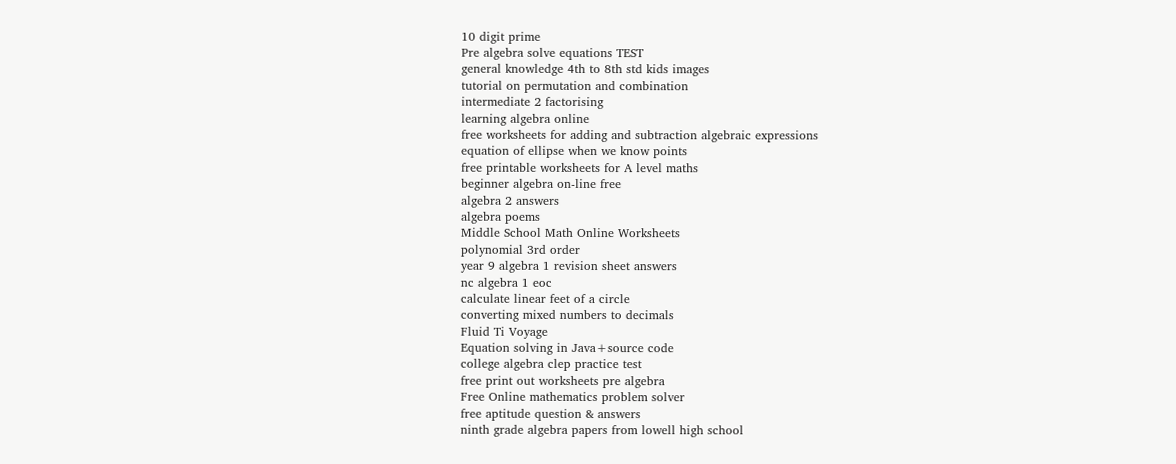10 digit prime
Pre algebra solve equations TEST
general knowledge 4th to 8th std kids images
tutorial on permutation and combination
intermediate 2 factorising
learning algebra online
free worksheets for adding and subtraction algebraic expressions
equation of ellipse when we know points
free printable worksheets for A level maths
beginner algebra on-line free
algebra 2 answers
algebra poems
Middle School Math Online Worksheets
polynomial 3rd order
year 9 algebra 1 revision sheet answers
nc algebra 1 eoc
calculate linear feet of a circle
converting mixed numbers to decimals
Fluid Ti Voyage
Equation solving in Java+source code
college algebra clep practice test
free print out worksheets pre algebra
Free Online mathematics problem solver
free aptitude question & answers
ninth grade algebra papers from lowell high school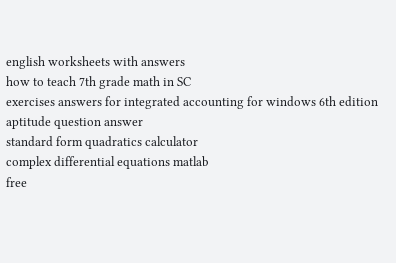english worksheets with answers
how to teach 7th grade math in SC
exercises answers for integrated accounting for windows 6th edition
aptitude question answer
standard form quadratics calculator
complex differential equations matlab
free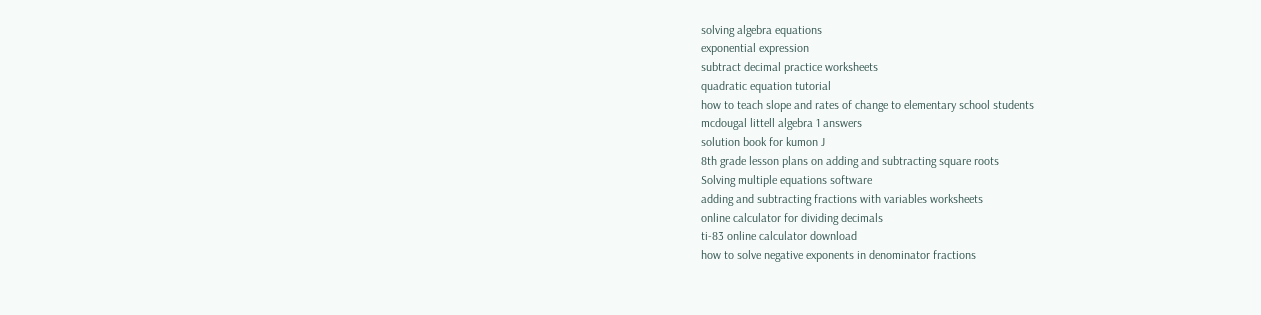solving algebra equations
exponential expression
subtract decimal practice worksheets
quadratic equation tutorial
how to teach slope and rates of change to elementary school students
mcdougal littell algebra 1 answers
solution book for kumon J
8th grade lesson plans on adding and subtracting square roots
Solving multiple equations software
adding and subtracting fractions with variables worksheets
online calculator for dividing decimals
ti-83 online calculator download
how to solve negative exponents in denominator fractions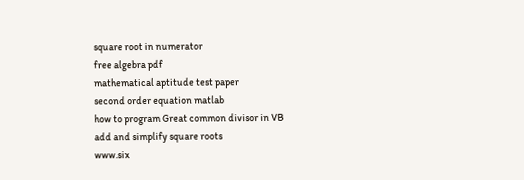square root in numerator
free algebra pdf
mathematical aptitude test paper
second order equation matlab
how to program Great common divisor in VB
add and simplify square roots
www.six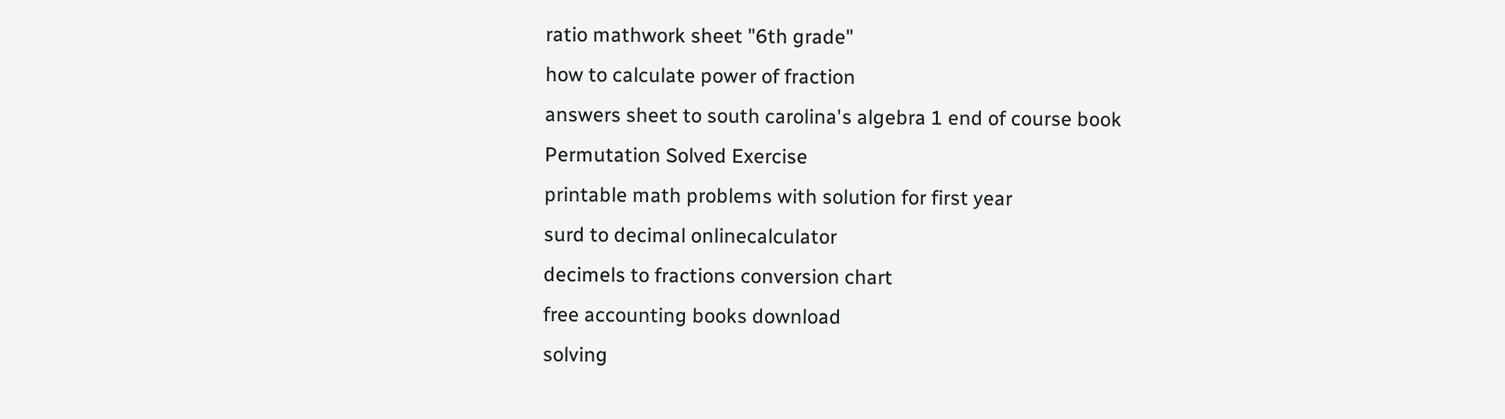ratio mathwork sheet "6th grade"
how to calculate power of fraction
answers sheet to south carolina's algebra 1 end of course book
Permutation Solved Exercise
printable math problems with solution for first year
surd to decimal onlinecalculator
decimels to fractions conversion chart
free accounting books download
solving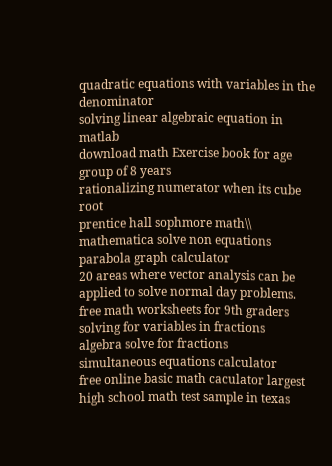quadratic equations with variables in the denominator
solving linear algebraic equation in matlab
download math Exercise book for age group of 8 years
rationalizing numerator when its cube root
prentice hall sophmore math\\
mathematica solve non equations
parabola graph calculator
20 areas where vector analysis can be applied to solve normal day problems.
free math worksheets for 9th graders
solving for variables in fractions
algebra solve for fractions
simultaneous equations calculator
free online basic math caculator largest
high school math test sample in texas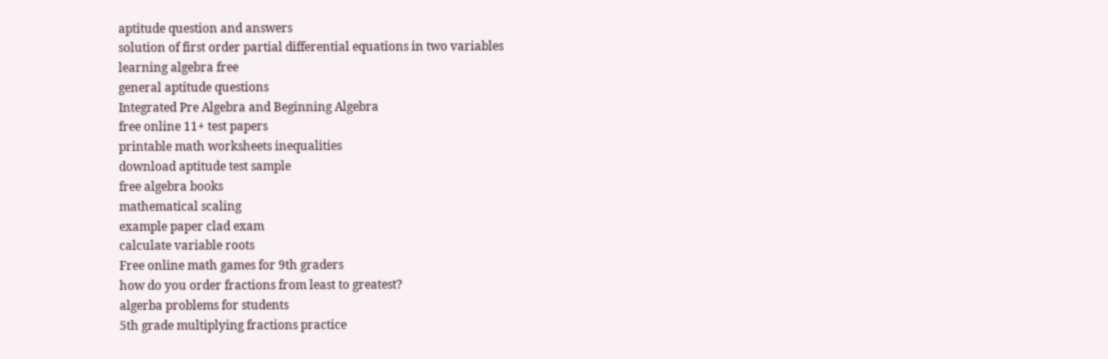aptitude question and answers
solution of first order partial differential equations in two variables
learning algebra free
general aptitude questions
Integrated Pre Algebra and Beginning Algebra
free online 11+ test papers
printable math worksheets inequalities
download aptitude test sample
free algebra books
mathematical scaling
example paper clad exam
calculate variable roots
Free online math games for 9th graders
how do you order fractions from least to greatest?
algerba problems for students
5th grade multiplying fractions practice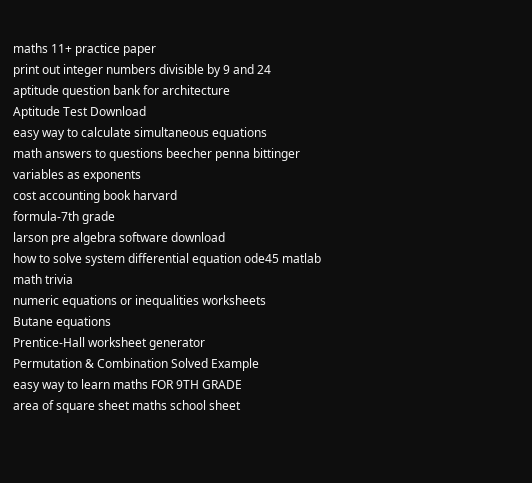maths 11+ practice paper
print out integer numbers divisible by 9 and 24
aptitude question bank for architecture
Aptitude Test Download
easy way to calculate simultaneous equations
math answers to questions beecher penna bittinger
variables as exponents
cost accounting book harvard
formula-7th grade
larson pre algebra software download
how to solve system differential equation ode45 matlab
math trivia
numeric equations or inequalities worksheets
Butane equations
Prentice-Hall worksheet generator
Permutation & Combination Solved Example
easy way to learn maths FOR 9TH GRADE
area of square sheet maths school sheet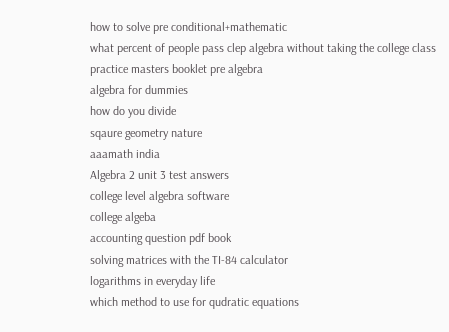how to solve pre conditional+mathematic
what percent of people pass clep algebra without taking the college class
practice masters booklet pre algebra
algebra for dummies
how do you divide
sqaure geometry nature
aaamath india
Algebra 2 unit 3 test answers
college level algebra software
college algeba
accounting question pdf book
solving matrices with the TI-84 calculator
logarithms in everyday life
which method to use for qudratic equations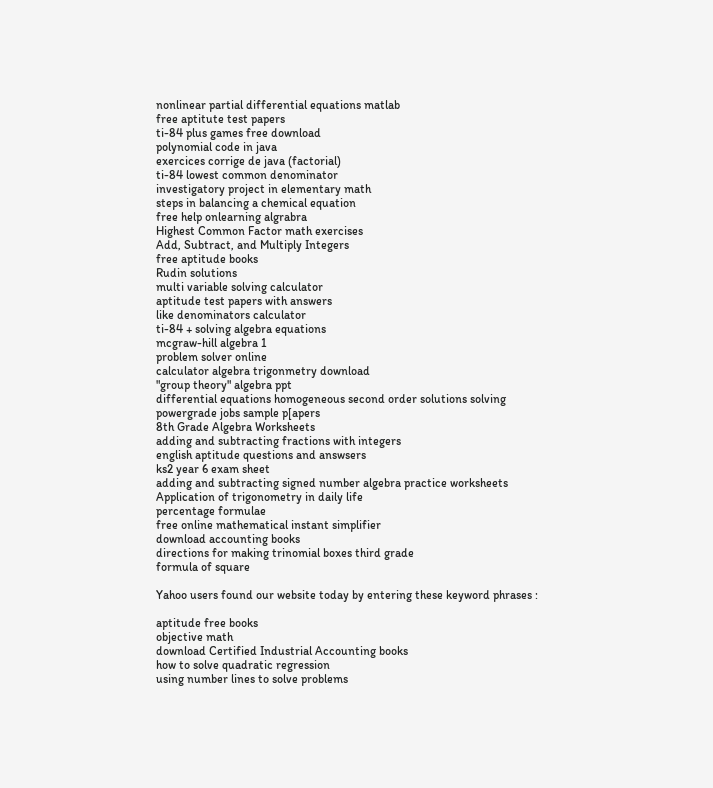nonlinear partial differential equations matlab
free aptitute test papers
ti-84 plus games free download
polynomial code in java
exercices corrige de java (factorial)
ti-84 lowest common denominator
investigatory project in elementary math
steps in balancing a chemical equation
free help onlearning algrabra
Highest Common Factor math exercises
Add, Subtract, and Multiply Integers
free aptitude books
Rudin solutions
multi variable solving calculator
aptitude test papers with answers
like denominators calculator
ti-84 + solving algebra equations
mcgraw-hill algebra 1
problem solver online
calculator algebra trigonmetry download
"group theory" algebra ppt
differential equations homogeneous second order solutions solving
powergrade jobs sample p[apers
8th Grade Algebra Worksheets
adding and subtracting fractions with integers
english aptitude questions and answsers
ks2 year 6 exam sheet
adding and subtracting signed number algebra practice worksheets
Application of trigonometry in daily life
percentage formulae
free online mathematical instant simplifier
download accounting books
directions for making trinomial boxes third grade
formula of square

Yahoo users found our website today by entering these keyword phrases :

aptitude free books
objective math
download Certified Industrial Accounting books
how to solve quadratic regression
using number lines to solve problems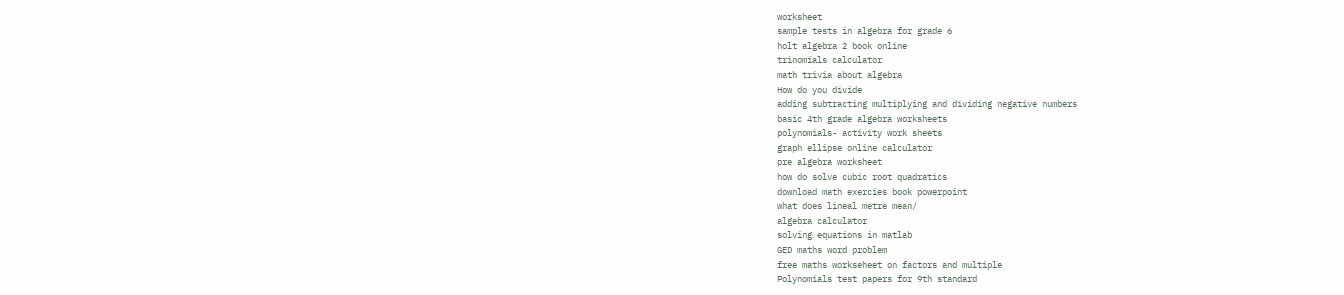worksheet
sample tests in algebra for grade 6
holt algebra 2 book online
trinomials calculator
math trivia about algebra
How do you divide
adding subtracting multiplying and dividing negative numbers
basic 4th grade algebra worksheets
polynomials- activity work sheets
graph ellipse online calculator
pre algebra worksheet
how do solve cubic root quadratics
download math exercies book powerpoint
what does lineal metre mean/
algebra calculator
solving equations in matlab
GED maths word problem
free maths workseheet on factors and multiple
Polynomials test papers for 9th standard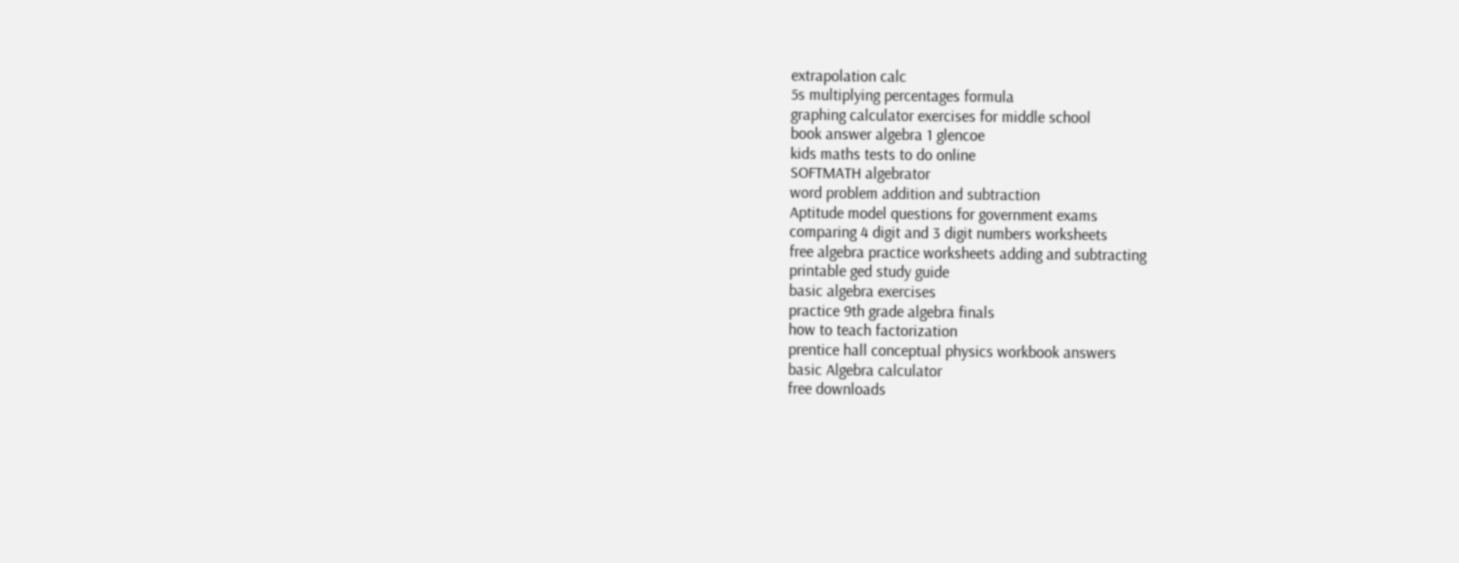extrapolation calc
5s multiplying percentages formula
graphing calculator exercises for middle school
book answer algebra 1 glencoe
kids maths tests to do online
SOFTMATH algebrator
word problem addition and subtraction
Aptitude model questions for government exams
comparing 4 digit and 3 digit numbers worksheets
free algebra practice worksheets adding and subtracting
printable ged study guide
basic algebra exercises
practice 9th grade algebra finals
how to teach factorization
prentice hall conceptual physics workbook answers
basic Algebra calculator
free downloads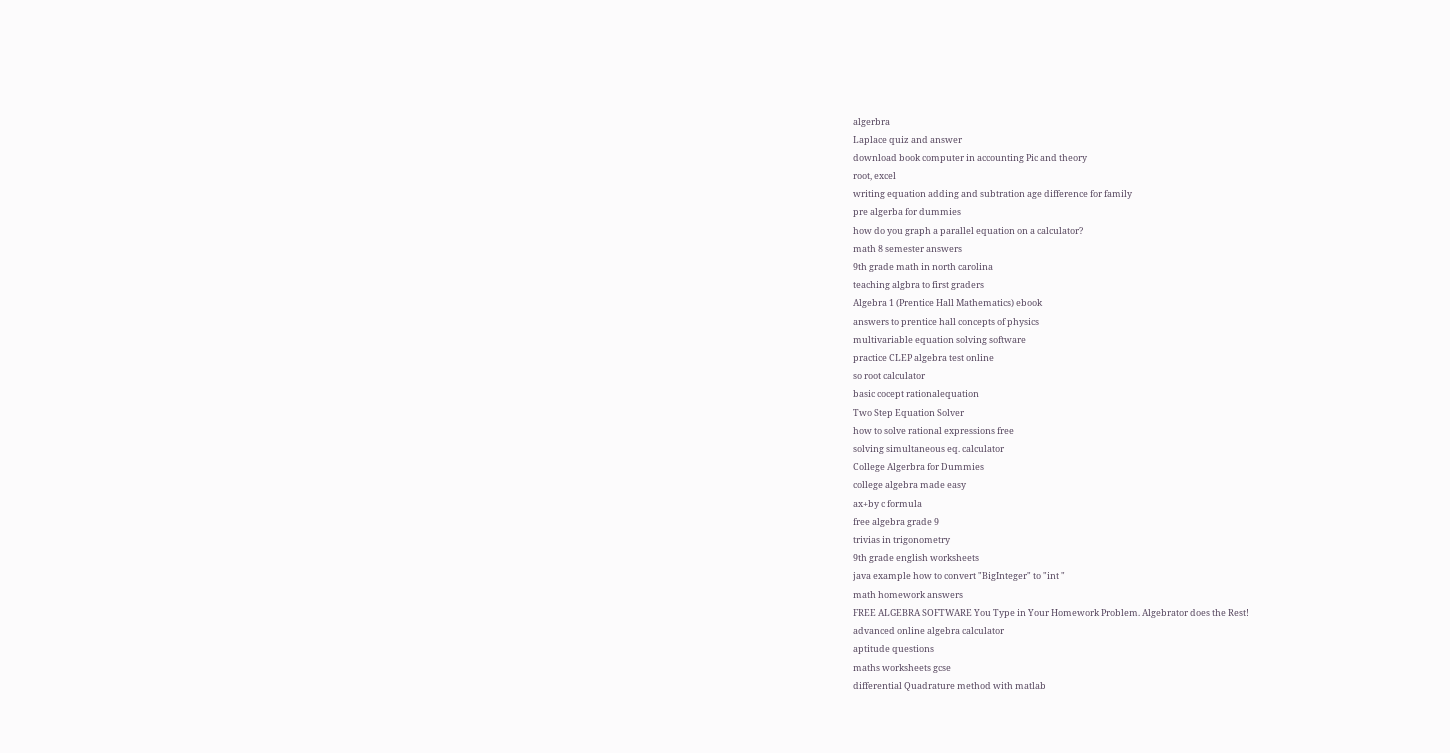algerbra
Laplace quiz and answer
download book computer in accounting Pic and theory
root, excel
writing equation adding and subtration age difference for family
pre algerba for dummies
how do you graph a parallel equation on a calculator?
math 8 semester answers
9th grade math in north carolina
teaching algbra to first graders
Algebra 1 (Prentice Hall Mathematics) ebook
answers to prentice hall concepts of physics
multivariable equation solving software
practice CLEP algebra test online
so root calculator
basic cocept rationalequation
Two Step Equation Solver
how to solve rational expressions free
solving simultaneous eq. calculator
College Algerbra for Dummies
college algebra made easy
ax+by c formula
free algebra grade 9
trivias in trigonometry
9th grade english worksheets
java example how to convert "BigInteger" to "int "
math homework answers
FREE ALGEBRA SOFTWARE You Type in Your Homework Problem. Algebrator does the Rest!
advanced online algebra calculator
aptitude questions
maths worksheets gcse
differential Quadrature method with matlab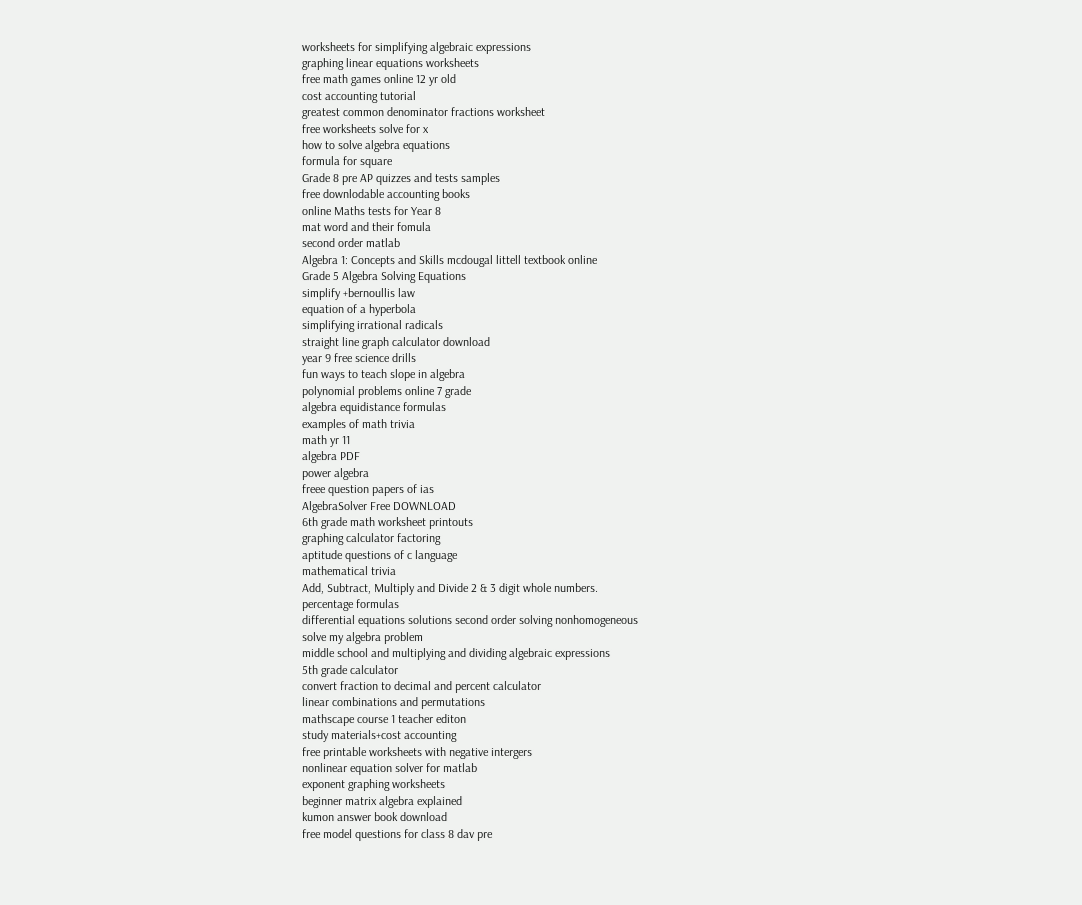worksheets for simplifying algebraic expressions
graphing linear equations worksheets
free math games online 12 yr old
cost accounting tutorial
greatest common denominator fractions worksheet
free worksheets solve for x
how to solve algebra equations
formula for square
Grade 8 pre AP quizzes and tests samples
free downlodable accounting books
online Maths tests for Year 8
mat word and their fomula
second order matlab
Algebra 1: Concepts and Skills mcdougal littell textbook online
Grade 5 Algebra Solving Equations
simplify +bernoullis law
equation of a hyperbola
simplifying irrational radicals
straight line graph calculator download
year 9 free science drills
fun ways to teach slope in algebra
polynomial problems online 7 grade
algebra equidistance formulas
examples of math trivia
math yr 11
algebra PDF
power algebra
freee question papers of ias
AlgebraSolver Free DOWNLOAD
6th grade math worksheet printouts
graphing calculator factoring
aptitude questions of c language
mathematical trivia
Add, Subtract, Multiply and Divide 2 & 3 digit whole numbers.
percentage formulas
differential equations solutions second order solving nonhomogeneous
solve my algebra problem
middle school and multiplying and dividing algebraic expressions
5th grade calculator
convert fraction to decimal and percent calculator
linear combinations and permutations
mathscape course 1 teacher editon
study materials+cost accounting
free printable worksheets with negative intergers
nonlinear equation solver for matlab
exponent graphing worksheets
beginner matrix algebra explained
kumon answer book download
free model questions for class 8 dav pre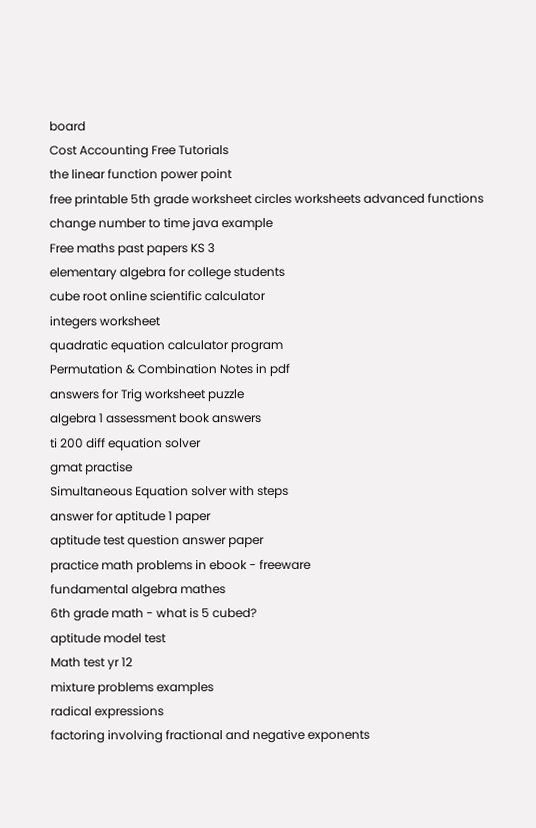board
Cost Accounting Free Tutorials
the linear function power point
free printable 5th grade worksheet circles worksheets advanced functions
change number to time java example
Free maths past papers KS 3
elementary algebra for college students
cube root online scientific calculator
integers worksheet
quadratic equation calculator program
Permutation & Combination Notes in pdf
answers for Trig worksheet puzzle
algebra 1 assessment book answers
ti 200 diff equation solver
gmat practise
Simultaneous Equation solver with steps
answer for aptitude 1 paper
aptitude test question answer paper
practice math problems in ebook - freeware
fundamental algebra mathes
6th grade math - what is 5 cubed?
aptitude model test
Math test yr 12
mixture problems examples
radical expressions
factoring involving fractional and negative exponents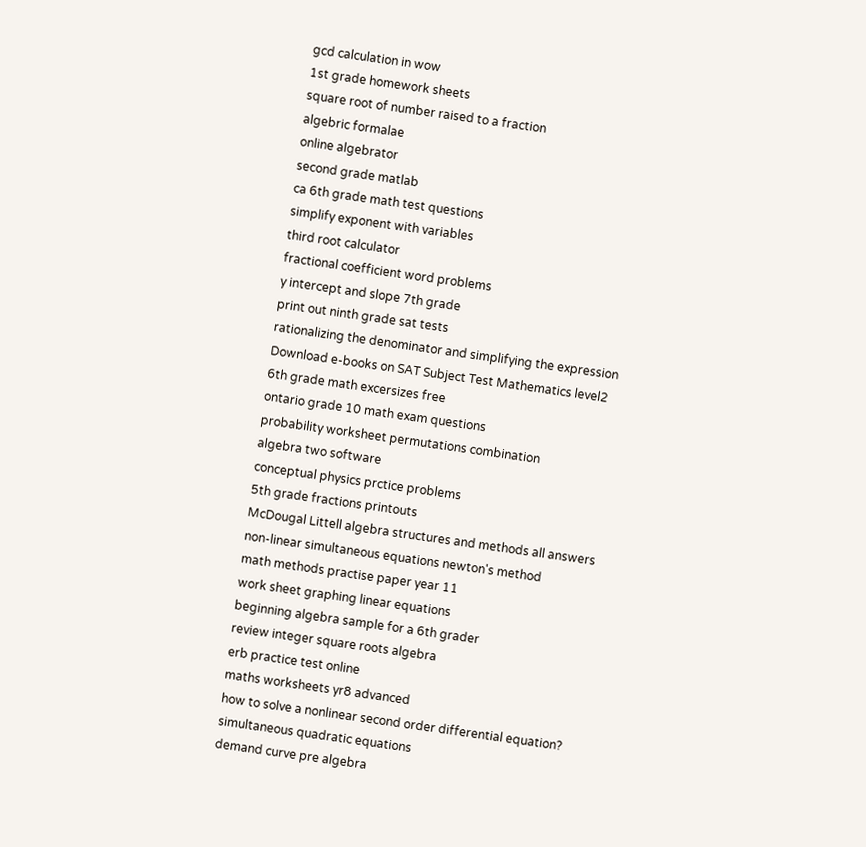gcd calculation in wow
1st grade homework sheets
square root of number raised to a fraction
algebric formalae
online algebrator
second grade matlab
ca 6th grade math test questions
simplify exponent with variables
third root calculator
fractional coefficient word problems
y intercept and slope 7th grade
print out ninth grade sat tests
rationalizing the denominator and simplifying the expression
Download e-books on SAT Subject Test Mathematics level2
6th grade math excersizes free
ontario grade 10 math exam questions
probability worksheet permutations combination
algebra two software
conceptual physics prctice problems
5th grade fractions printouts
McDougal Littell algebra structures and methods all answers
non-linear simultaneous equations newton's method
math methods practise paper year 11
work sheet graphing linear equations
beginning algebra sample for a 6th grader
review integer square roots algebra
erb practice test online
maths worksheets yr8 advanced
how to solve a nonlinear second order differential equation?
simultaneous quadratic equations
demand curve pre algebra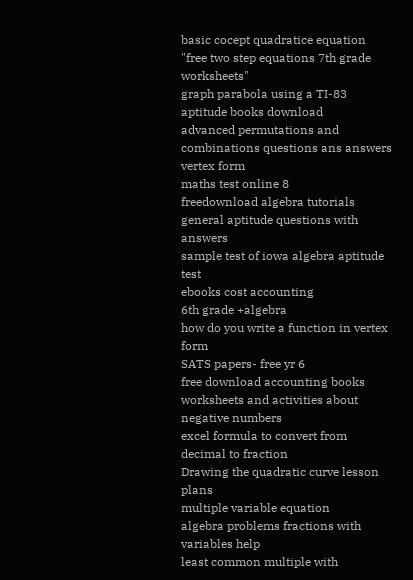basic cocept quadratice equation
"free two step equations 7th grade worksheets"
graph parabola using a TI-83
aptitude books download
advanced permutations and combinations questions ans answers
vertex form
maths test online 8
freedownload algebra tutorials
general aptitude questions with answers
sample test of iowa algebra aptitude test
ebooks cost accounting
6th grade +algebra
how do you write a function in vertex form
SATS papers- free yr 6
free download accounting books
worksheets and activities about negative numbers
excel formula to convert from decimal to fraction
Drawing the quadratic curve lesson plans
multiple variable equation
algebra problems fractions with variables help
least common multiple with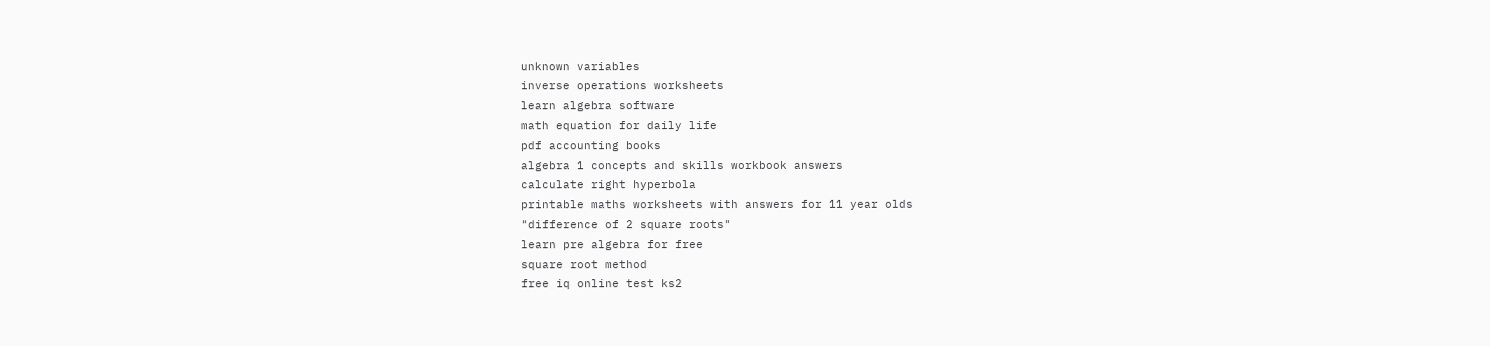unknown variables
inverse operations worksheets
learn algebra software
math equation for daily life
pdf accounting books
algebra 1 concepts and skills workbook answers
calculate right hyperbola
printable maths worksheets with answers for 11 year olds
"difference of 2 square roots"
learn pre algebra for free
square root method
free iq online test ks2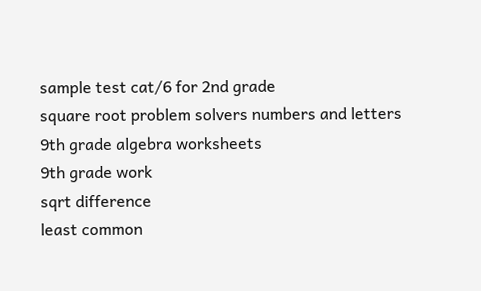sample test cat/6 for 2nd grade
square root problem solvers numbers and letters
9th grade algebra worksheets
9th grade work
sqrt difference
least common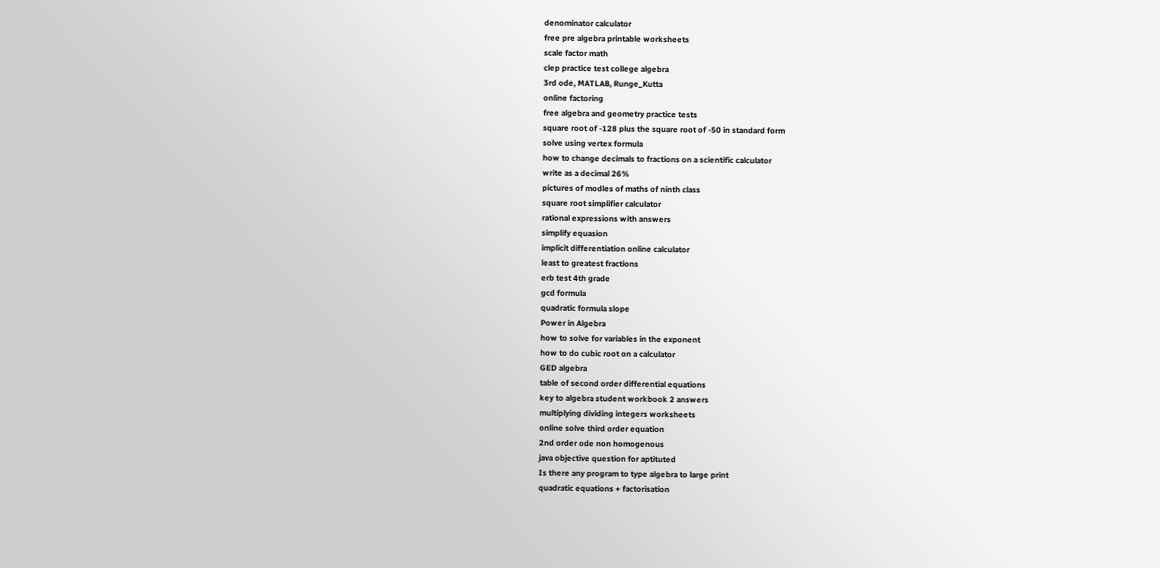denominator calculator
free pre algebra printable worksheets
scale factor math
clep practice test college algebra
3rd ode, MATLAB, Runge_Kutta
online factoring
free algebra and geometry practice tests
square root of -128 plus the square root of -50 in standard form
solve using vertex formula
how to change decimals to fractions on a scientific calculator
write as a decimal 26%
pictures of modles of maths of ninth class
square root simplifier calculator
rational expressions with answers
simplify equasion
implicit differentiation online calculator
least to greatest fractions
erb test 4th grade
gcd formula
quadratic formula slope
Power in Algebra
how to solve for variables in the exponent
how to do cubic root on a calculator
GED algebra
table of second order differential equations
key to algebra student workbook 2 answers
multiplying dividing integers worksheets
online solve third order equation
2nd order ode non homogenous
java objective question for aptituted
Is there any program to type algebra to large print
quadratic equations + factorisation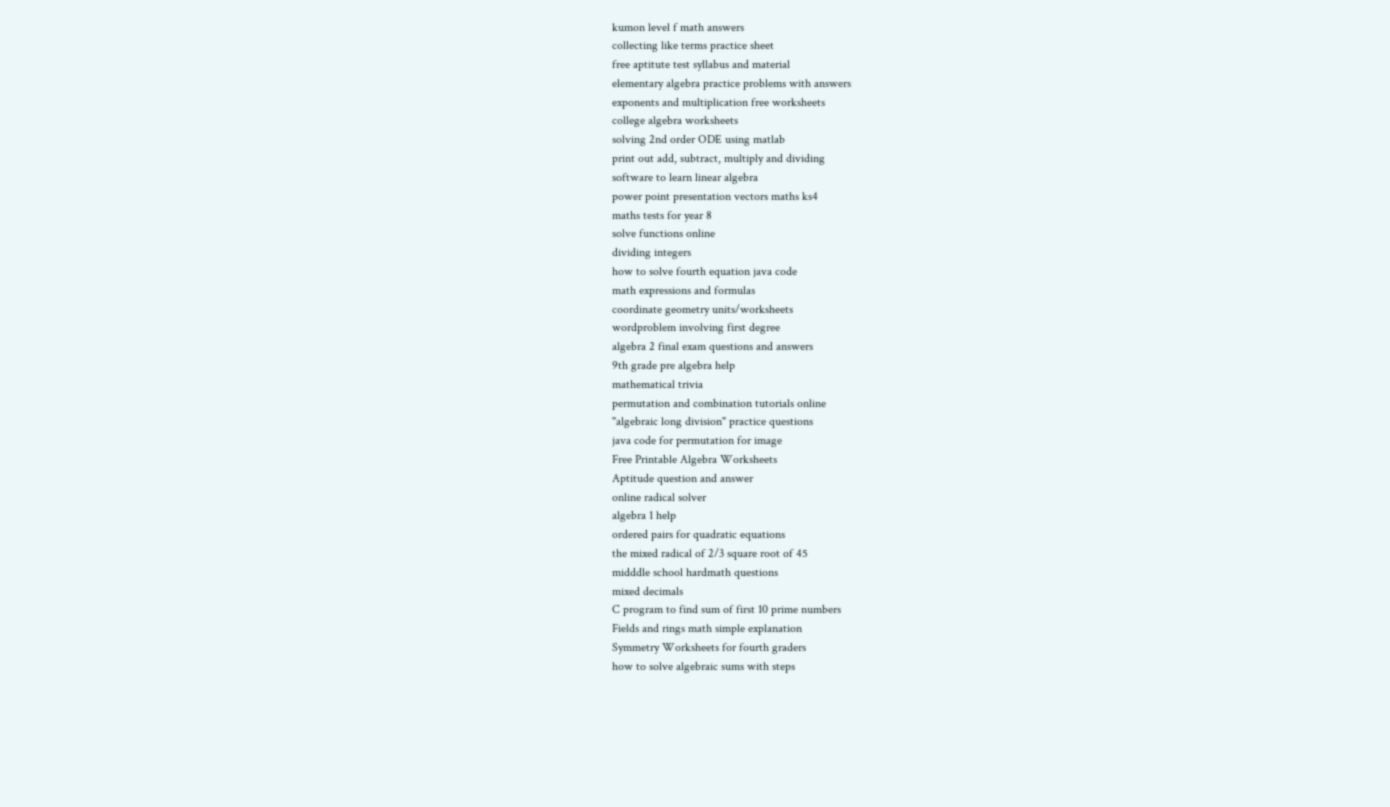kumon level f math answers
collecting like terms practice sheet
free aptitute test syllabus and material
elementary algebra practice problems with answers
exponents and multiplication free worksheets
college algebra worksheets
solving 2nd order ODE using matlab
print out add, subtract, multiply and dividing
software to learn linear algebra
power point presentation vectors maths ks4
maths tests for year 8
solve functions online
dividing integers
how to solve fourth equation java code
math expressions and formulas
coordinate geometry units/worksheets
wordproblem involving first degree
algebra 2 final exam questions and answers
9th grade pre algebra help
mathematical trivia
permutation and combination tutorials online
"algebraic long division" practice questions
java code for permutation for image
Free Printable Algebra Worksheets
Aptitude question and answer
online radical solver
algebra 1 help
ordered pairs for quadratic equations
the mixed radical of 2/3 square root of 45
midddle school hardmath questions
mixed decimals
C program to find sum of first 10 prime numbers
Fields and rings math simple explanation
Symmetry Worksheets for fourth graders
how to solve algebraic sums with steps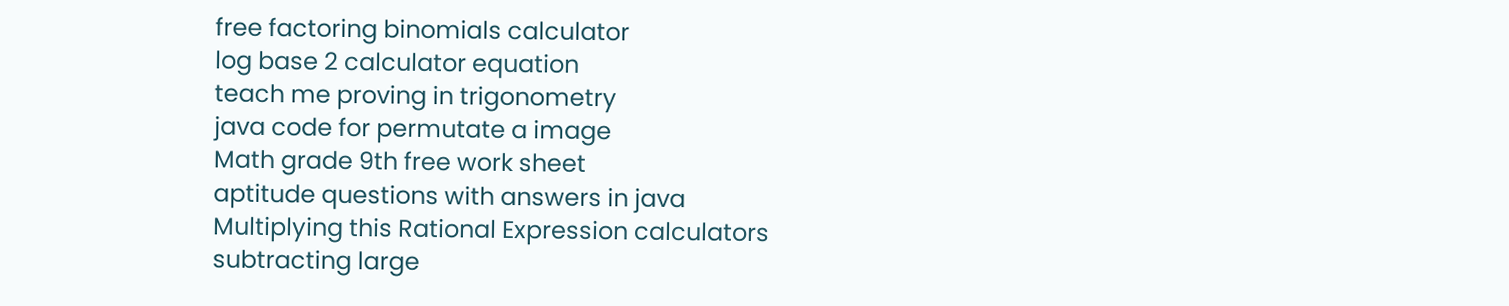free factoring binomials calculator
log base 2 calculator equation
teach me proving in trigonometry
java code for permutate a image
Math grade 9th free work sheet
aptitude questions with answers in java
Multiplying this Rational Expression calculators
subtracting large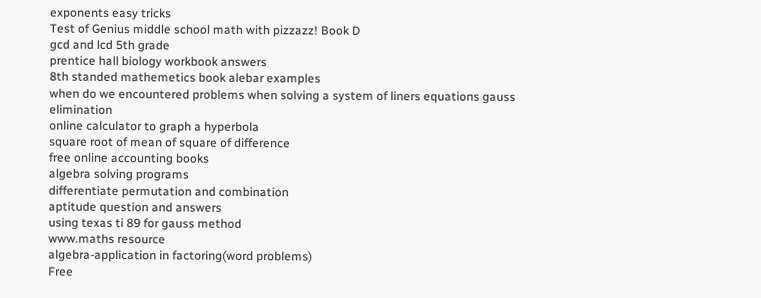exponents easy tricks
Test of Genius middle school math with pizzazz! Book D
gcd and lcd 5th grade
prentice hall biology workbook answers
8th standed mathemetics book alebar examples
when do we encountered problems when solving a system of liners equations gauss elimination
online calculator to graph a hyperbola
square root of mean of square of difference
free online accounting books
algebra solving programs
differentiate permutation and combination
aptitude question and answers
using texas ti 89 for gauss method
www.maths resource
algebra-application in factoring(word problems)
Free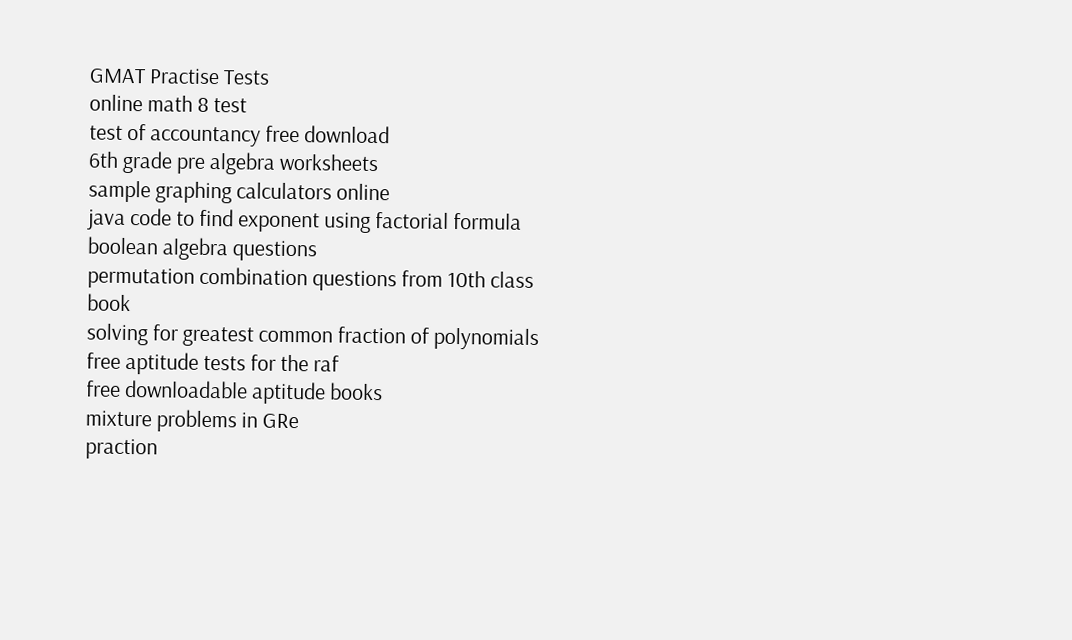GMAT Practise Tests
online math 8 test
test of accountancy free download
6th grade pre algebra worksheets
sample graphing calculators online
java code to find exponent using factorial formula
boolean algebra questions
permutation combination questions from 10th class book
solving for greatest common fraction of polynomials
free aptitude tests for the raf
free downloadable aptitude books
mixture problems in GRe
praction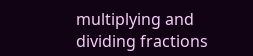multiplying and dividing fractions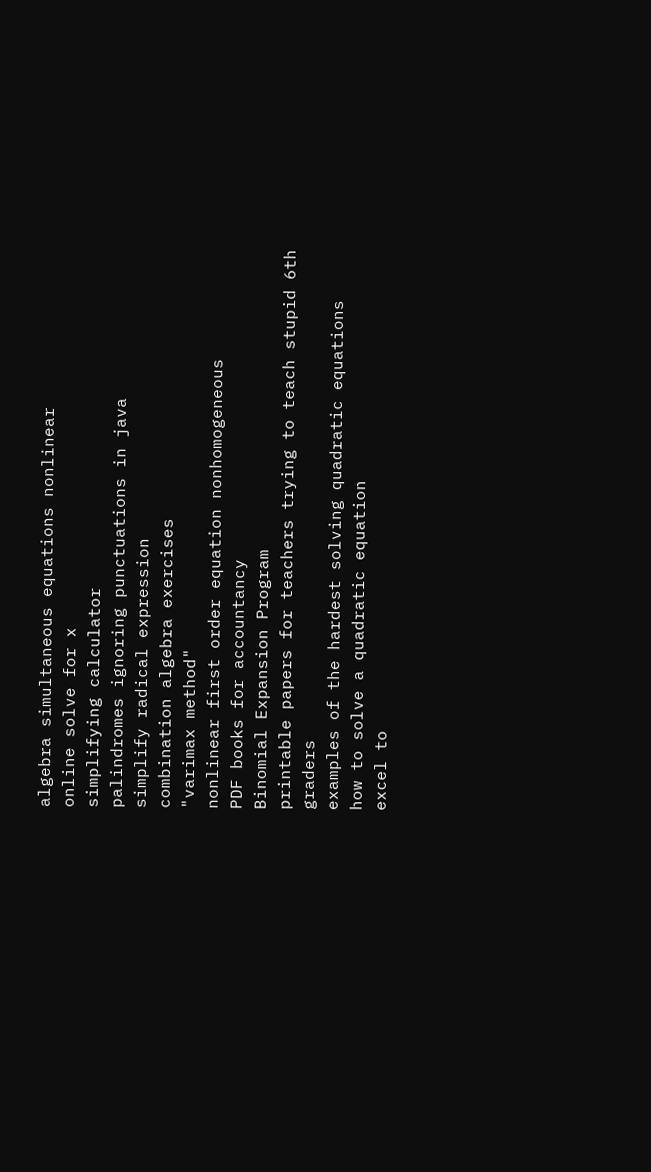algebra simultaneous equations nonlinear
online solve for x
simplifying calculator
palindromes ignoring punctuations in java
simplify radical expression
combination algebra exercises
"varimax method"
nonlinear first order equation nonhomogeneous
PDF books for accountancy
Binomial Expansion Program
printable papers for teachers trying to teach stupid 6th graders
examples of the hardest solving quadratic equations
how to solve a quadratic equation
excel to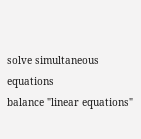solve simultaneous equations
balance "linear equations"